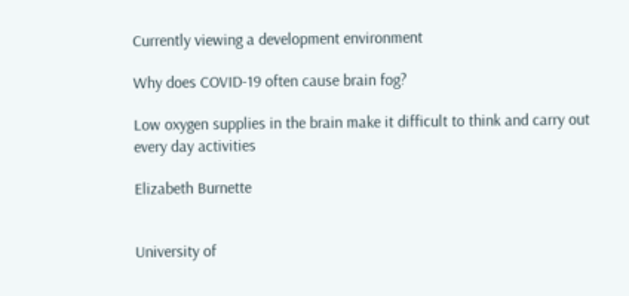Currently viewing a development environment

Why does COVID-19 often cause brain fog?

Low oxygen supplies in the brain make it difficult to think and carry out every day activities

Elizabeth Burnette


University of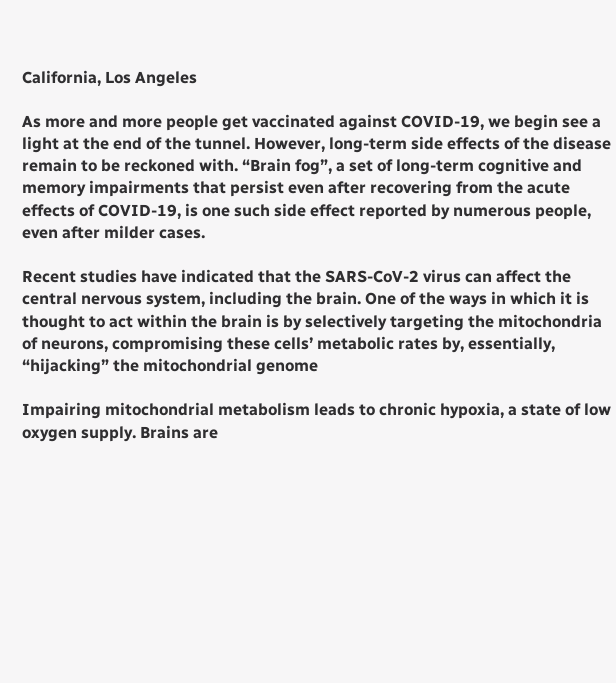California, Los Angeles

As more and more people get vaccinated against COVID-19, we begin see a light at the end of the tunnel. However, long-term side effects of the disease remain to be reckoned with. “Brain fog”, a set of long-term cognitive and memory impairments that persist even after recovering from the acute effects of COVID-19, is one such side effect reported by numerous people, even after milder cases.

Recent studies have indicated that the SARS-CoV-2 virus can affect the central nervous system, including the brain. One of the ways in which it is thought to act within the brain is by selectively targeting the mitochondria of neurons, compromising these cells’ metabolic rates by, essentially, “hijacking” the mitochondrial genome

Impairing mitochondrial metabolism leads to chronic hypoxia, a state of low oxygen supply. Brains are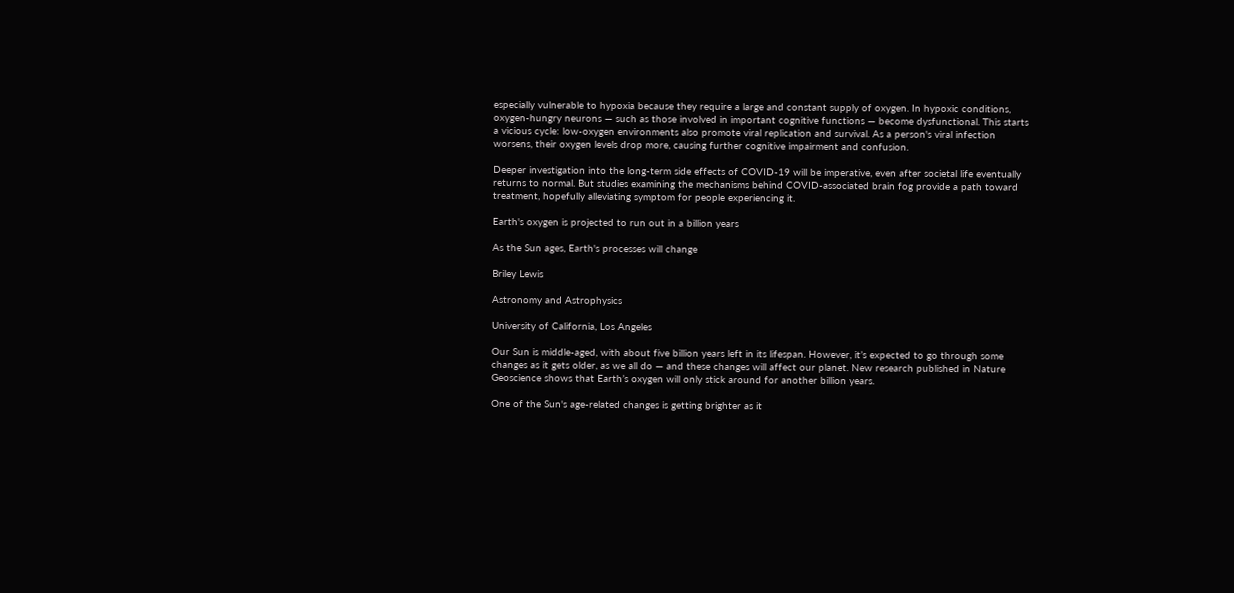especially vulnerable to hypoxia because they require a large and constant supply of oxygen. In hypoxic conditions, oxygen-hungry neurons — such as those involved in important cognitive functions — become dysfunctional. This starts a vicious cycle: low-oxygen environments also promote viral replication and survival. As a person's viral infection worsens, their oxygen levels drop more, causing further cognitive impairment and confusion.

Deeper investigation into the long-term side effects of COVID-19 will be imperative, even after societal life eventually returns to normal. But studies examining the mechanisms behind COVID-associated brain fog provide a path toward treatment, hopefully alleviating symptom for people experiencing it.

Earth's oxygen is projected to run out in a billion years

As the Sun ages, Earth's processes will change

Briley Lewis

Astronomy and Astrophysics

University of California, Los Angeles

Our Sun is middle-aged, with about five billion years left in its lifespan. However, it’s expected to go through some changes as it gets older, as we all do — and these changes will affect our planet. New research published in Nature Geoscience shows that Earth’s oxygen will only stick around for another billion years.

One of the Sun's age-related changes is getting brighter as it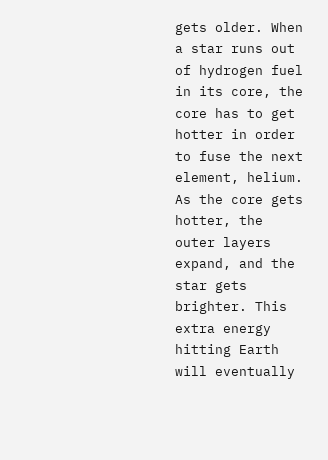gets older. When a star runs out of hydrogen fuel in its core, the core has to get hotter in order to fuse the next element, helium. As the core gets hotter, the outer layers expand, and the star gets brighter. This extra energy hitting Earth will eventually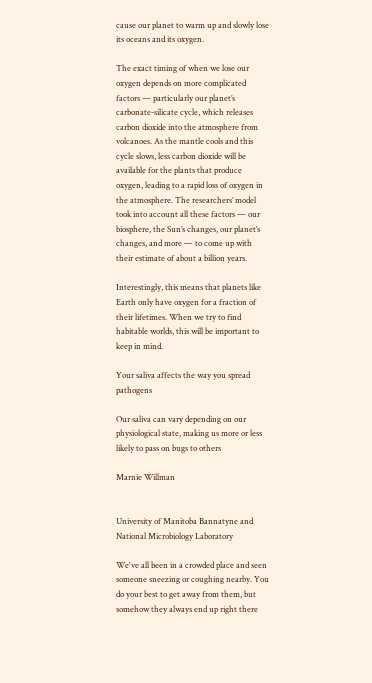cause our planet to warm up and slowly lose its oceans and its oxygen.

The exact timing of when we lose our oxygen depends on more complicated factors — particularly our planet’s carbonate-silicate cycle, which releases carbon dioxide into the atmosphere from volcanoes. As the mantle cools and this cycle slows, less carbon dioxide will be available for the plants that produce oxygen, leading to a rapid loss of oxygen in the atmosphere. The researchers’ model took into account all these factors — our biosphere, the Sun’s changes, our planet’s changes, and more — to come up with their estimate of about a billion years.

Interestingly, this means that planets like Earth only have oxygen for a fraction of their lifetimes. When we try to find habitable worlds, this will be important to keep in mind.

Your saliva affects the way you spread pathogens

Our saliva can vary depending on our physiological state, making us more or less likely to pass on bugs to others

Marnie Willman


University of Manitoba Bannatyne and National Microbiology Laboratory

We've all been in a crowded place and seen someone sneezing or coughing nearby. You do your best to get away from them, but somehow they always end up right there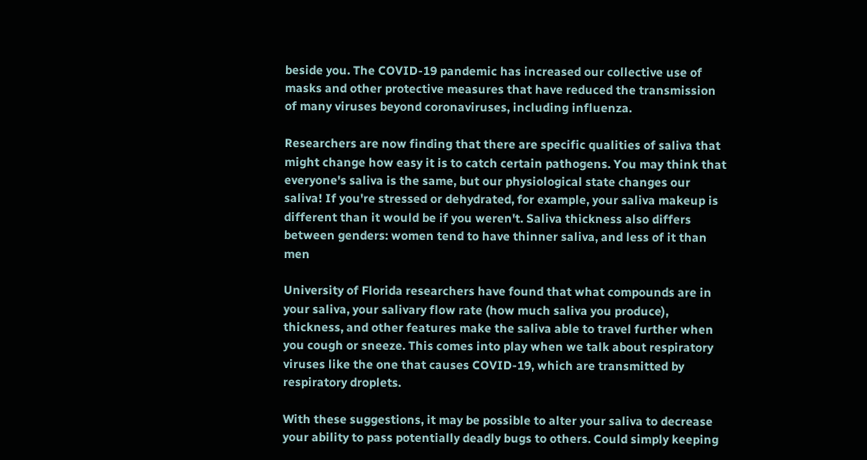beside you. The COVID-19 pandemic has increased our collective use of masks and other protective measures that have reduced the transmission of many viruses beyond coronaviruses, including influenza.

Researchers are now finding that there are specific qualities of saliva that might change how easy it is to catch certain pathogens. You may think that everyone's saliva is the same, but our physiological state changes our saliva! If you're stressed or dehydrated, for example, your saliva makeup is different than it would be if you weren't. Saliva thickness also differs between genders: women tend to have thinner saliva, and less of it than men

University of Florida researchers have found that what compounds are in your saliva, your salivary flow rate (how much saliva you produce), thickness, and other features make the saliva able to travel further when you cough or sneeze. This comes into play when we talk about respiratory viruses like the one that causes COVID-19, which are transmitted by respiratory droplets.

With these suggestions, it may be possible to alter your saliva to decrease your ability to pass potentially deadly bugs to others. Could simply keeping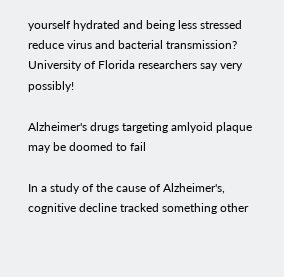yourself hydrated and being less stressed reduce virus and bacterial transmission? University of Florida researchers say very possibly!

Alzheimer's drugs targeting amlyoid plaque may be doomed to fail

In a study of the cause of Alzheimer's, cognitive decline tracked something other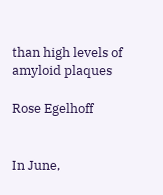than high levels of amyloid plaques

Rose Egelhoff


In June,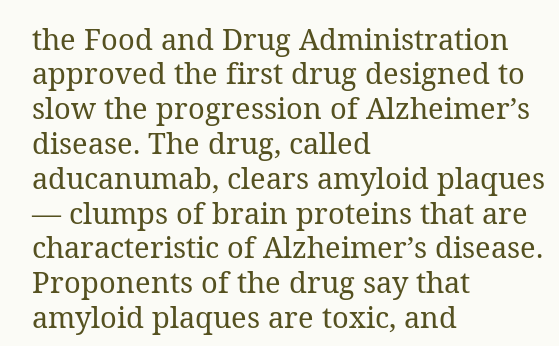the Food and Drug Administration approved the first drug designed to slow the progression of Alzheimer’s disease. The drug, called aducanumab, clears amyloid plaques — clumps of brain proteins that are characteristic of Alzheimer’s disease. Proponents of the drug say that amyloid plaques are toxic, and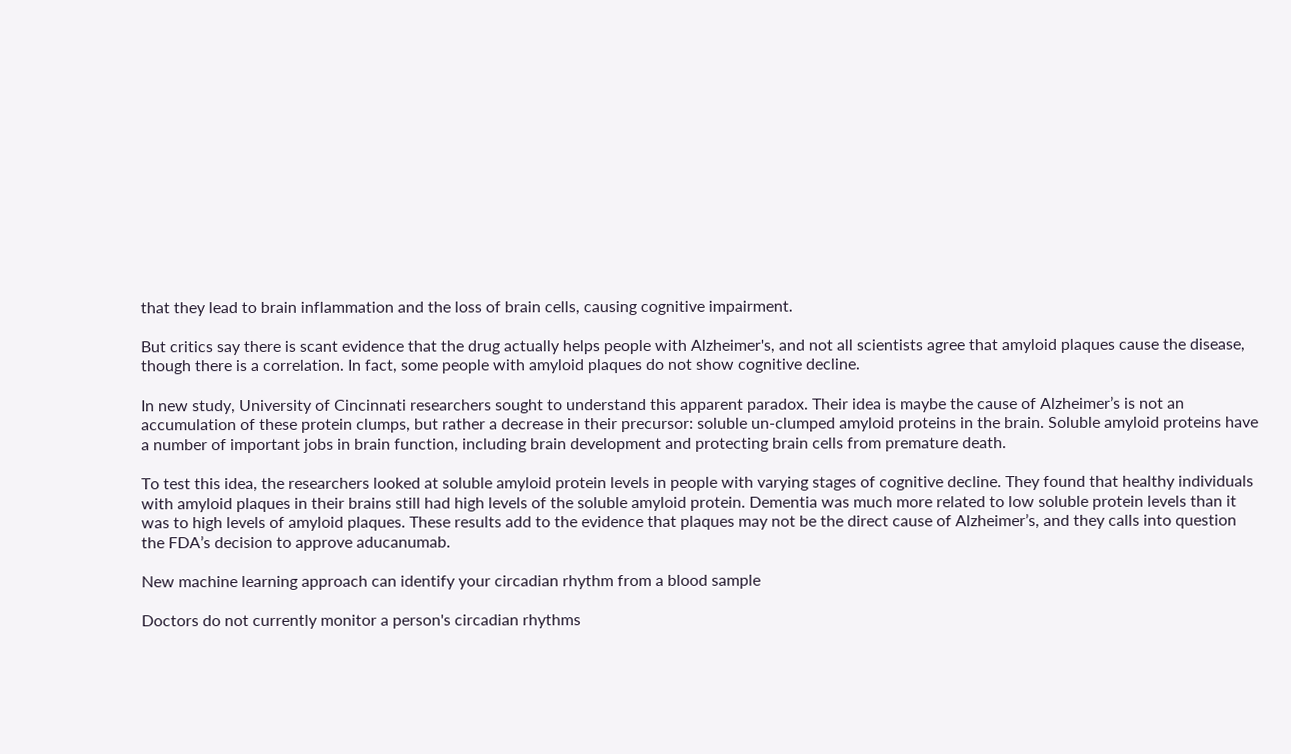that they lead to brain inflammation and the loss of brain cells, causing cognitive impairment.

But critics say there is scant evidence that the drug actually helps people with Alzheimer's, and not all scientists agree that amyloid plaques cause the disease, though there is a correlation. In fact, some people with amyloid plaques do not show cognitive decline.

In new study, University of Cincinnati researchers sought to understand this apparent paradox. Their idea is maybe the cause of Alzheimer’s is not an accumulation of these protein clumps, but rather a decrease in their precursor: soluble un-clumped amyloid proteins in the brain. Soluble amyloid proteins have a number of important jobs in brain function, including brain development and protecting brain cells from premature death.

To test this idea, the researchers looked at soluble amyloid protein levels in people with varying stages of cognitive decline. They found that healthy individuals with amyloid plaques in their brains still had high levels of the soluble amyloid protein. Dementia was much more related to low soluble protein levels than it was to high levels of amyloid plaques. These results add to the evidence that plaques may not be the direct cause of Alzheimer’s, and they calls into question the FDA’s decision to approve aducanumab.

New machine learning approach can identify your circadian rhythm from a blood sample

Doctors do not currently monitor a person's circadian rhythms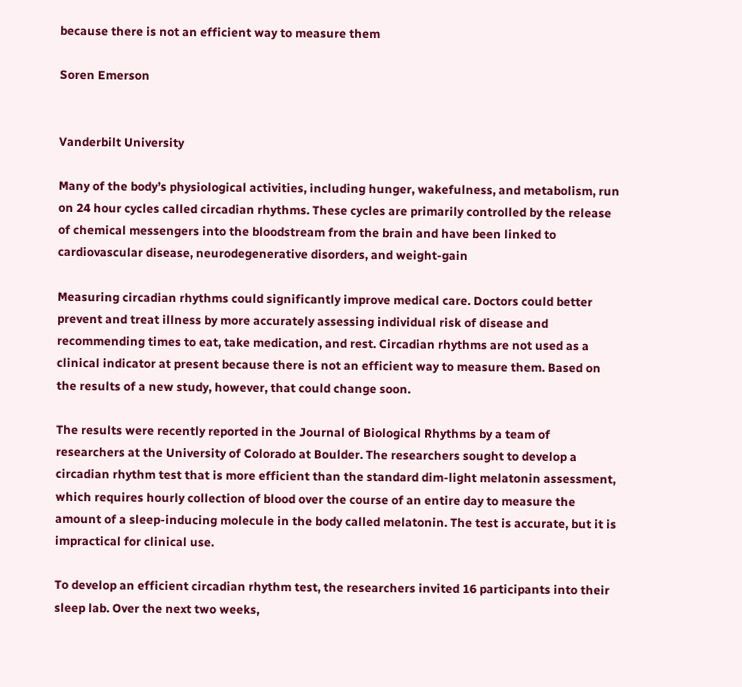because there is not an efficient way to measure them

Soren Emerson


Vanderbilt University

Many of the body’s physiological activities, including hunger, wakefulness, and metabolism, run on 24 hour cycles called circadian rhythms. These cycles are primarily controlled by the release of chemical messengers into the bloodstream from the brain and have been linked to cardiovascular disease, neurodegenerative disorders, and weight-gain

Measuring circadian rhythms could significantly improve medical care. Doctors could better prevent and treat illness by more accurately assessing individual risk of disease and recommending times to eat, take medication, and rest. Circadian rhythms are not used as a clinical indicator at present because there is not an efficient way to measure them. Based on the results of a new study, however, that could change soon.

The results were recently reported in the Journal of Biological Rhythms by a team of researchers at the University of Colorado at Boulder. The researchers sought to develop a circadian rhythm test that is more efficient than the standard dim-light melatonin assessment, which requires hourly collection of blood over the course of an entire day to measure the amount of a sleep-inducing molecule in the body called melatonin. The test is accurate, but it is impractical for clinical use.

To develop an efficient circadian rhythm test, the researchers invited 16 participants into their sleep lab. Over the next two weeks,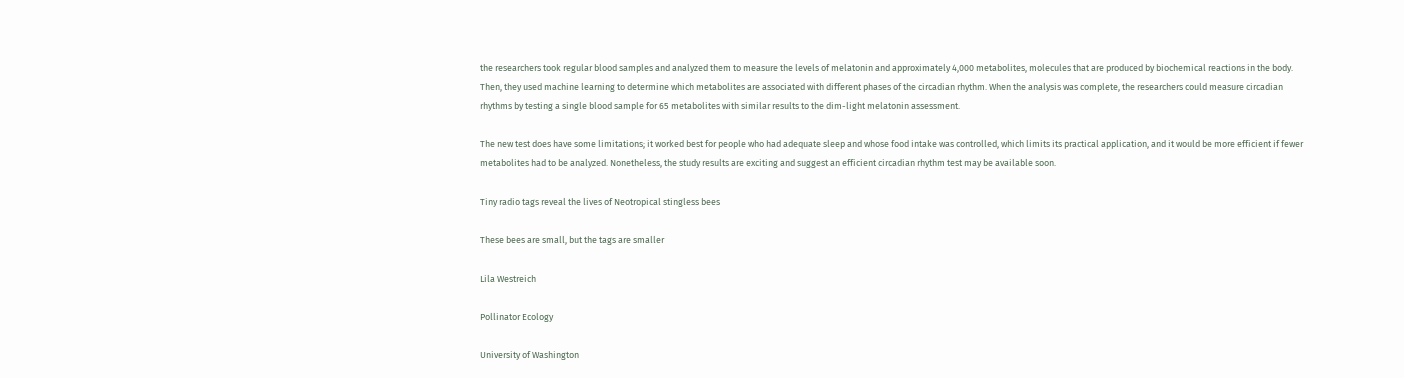the researchers took regular blood samples and analyzed them to measure the levels of melatonin and approximately 4,000 metabolites, molecules that are produced by biochemical reactions in the body. Then, they used machine learning to determine which metabolites are associated with different phases of the circadian rhythm. When the analysis was complete, the researchers could measure circadian rhythms by testing a single blood sample for 65 metabolites with similar results to the dim-light melatonin assessment.

The new test does have some limitations; it worked best for people who had adequate sleep and whose food intake was controlled, which limits its practical application, and it would be more efficient if fewer metabolites had to be analyzed. Nonetheless, the study results are exciting and suggest an efficient circadian rhythm test may be available soon.

Tiny radio tags reveal the lives of Neotropical stingless bees

These bees are small, but the tags are smaller

Lila Westreich

Pollinator Ecology

University of Washington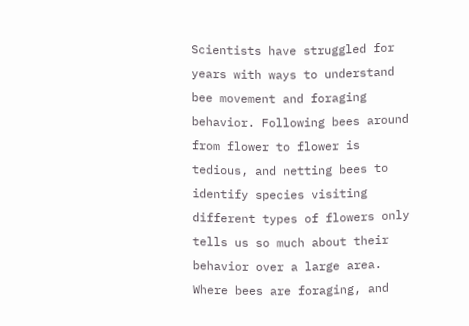Scientists have struggled for years with ways to understand bee movement and foraging behavior. Following bees around from flower to flower is tedious, and netting bees to identify species visiting different types of flowers only tells us so much about their behavior over a large area. Where bees are foraging, and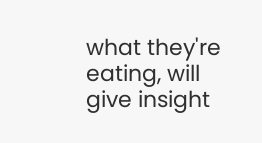what they're eating, will give insight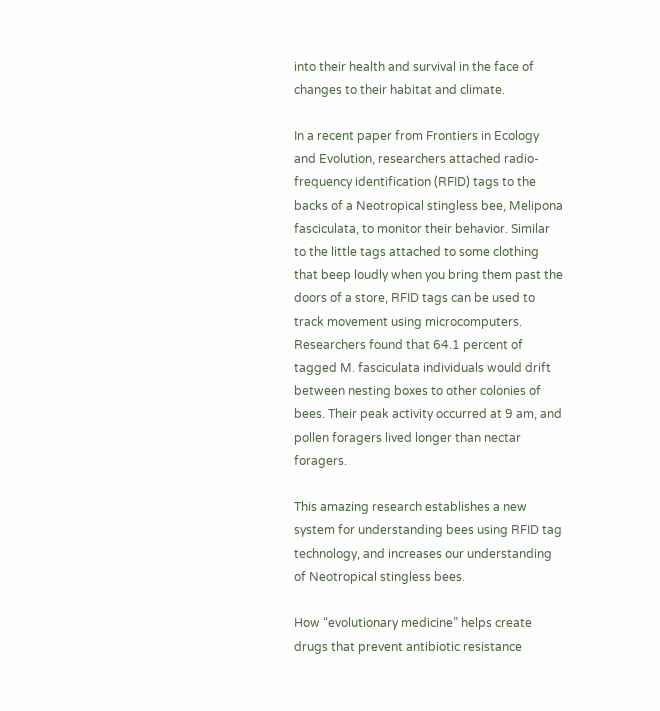into their health and survival in the face of changes to their habitat and climate.

In a recent paper from Frontiers in Ecology and Evolution, researchers attached radio-frequency identification (RFID) tags to the backs of a Neotropical stingless bee, Melipona fasciculata, to monitor their behavior. Similar to the little tags attached to some clothing that beep loudly when you bring them past the doors of a store, RFID tags can be used to track movement using microcomputers. Researchers found that 64.1 percent of tagged M. fasciculata individuals would drift between nesting boxes to other colonies of bees. Their peak activity occurred at 9 am, and pollen foragers lived longer than nectar foragers.

This amazing research establishes a new system for understanding bees using RFID tag technology, and increases our understanding of Neotropical stingless bees.

How “evolutionary medicine” helps create drugs that prevent antibiotic resistance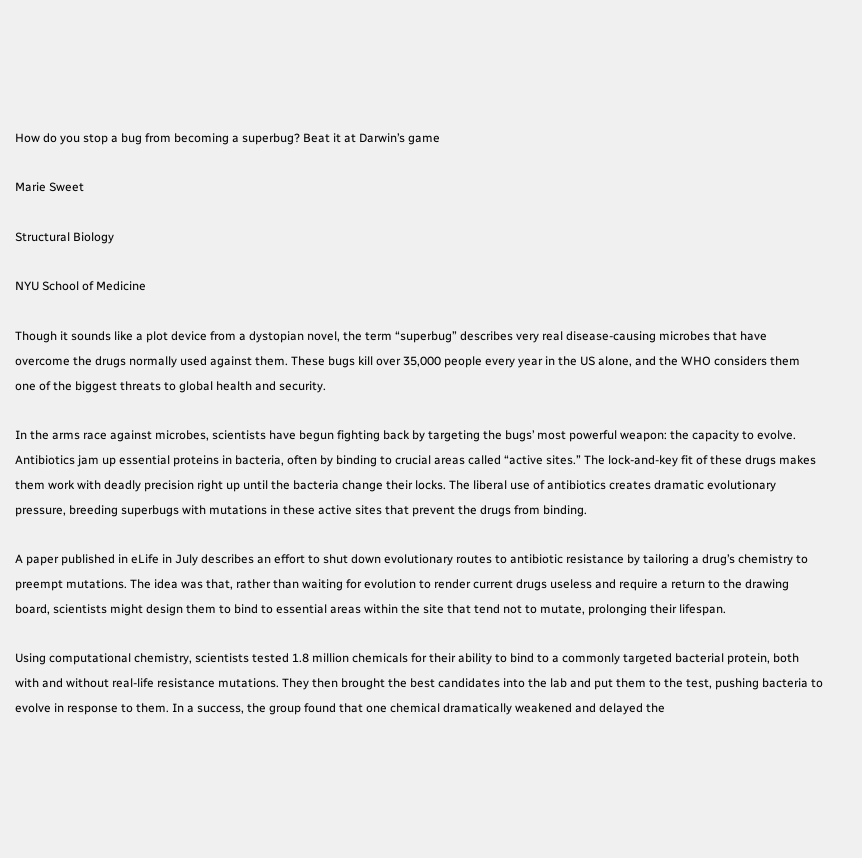How do you stop a bug from becoming a superbug? Beat it at Darwin’s game

Marie Sweet

Structural Biology

NYU School of Medicine

Though it sounds like a plot device from a dystopian novel, the term “superbug” describes very real disease-causing microbes that have overcome the drugs normally used against them. These bugs kill over 35,000 people every year in the US alone, and the WHO considers them one of the biggest threats to global health and security.

In the arms race against microbes, scientists have begun fighting back by targeting the bugs’ most powerful weapon: the capacity to evolve. Antibiotics jam up essential proteins in bacteria, often by binding to crucial areas called “active sites.” The lock-and-key fit of these drugs makes them work with deadly precision right up until the bacteria change their locks. The liberal use of antibiotics creates dramatic evolutionary pressure, breeding superbugs with mutations in these active sites that prevent the drugs from binding.

A paper published in eLife in July describes an effort to shut down evolutionary routes to antibiotic resistance by tailoring a drug’s chemistry to preempt mutations. The idea was that, rather than waiting for evolution to render current drugs useless and require a return to the drawing board, scientists might design them to bind to essential areas within the site that tend not to mutate, prolonging their lifespan.

Using computational chemistry, scientists tested 1.8 million chemicals for their ability to bind to a commonly targeted bacterial protein, both with and without real-life resistance mutations. They then brought the best candidates into the lab and put them to the test, pushing bacteria to evolve in response to them. In a success, the group found that one chemical dramatically weakened and delayed the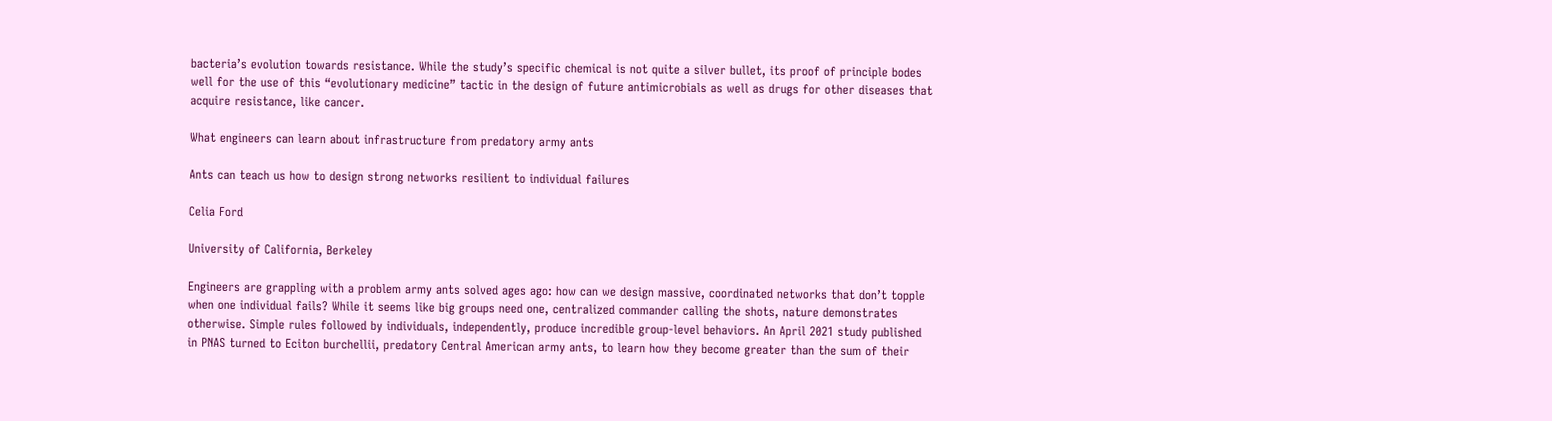bacteria’s evolution towards resistance. While the study’s specific chemical is not quite a silver bullet, its proof of principle bodes well for the use of this “evolutionary medicine” tactic in the design of future antimicrobials as well as drugs for other diseases that acquire resistance, like cancer.

What engineers can learn about infrastructure from predatory army ants

Ants can teach us how to design strong networks resilient to individual failures

Celia Ford

University of California, Berkeley

Engineers are grappling with a problem army ants solved ages ago: how can we design massive, coordinated networks that don’t topple when one individual fails? While it seems like big groups need one, centralized commander calling the shots, nature demonstrates otherwise. Simple rules followed by individuals, independently, produce incredible group-level behaviors. An April 2021 study published in PNAS turned to Eciton burchellii, predatory Central American army ants, to learn how they become greater than the sum of their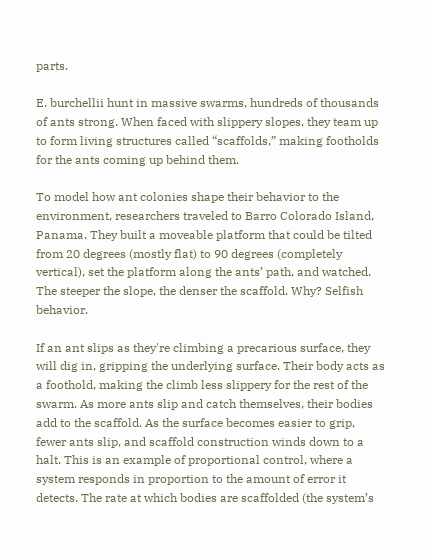parts.

E. burchellii hunt in massive swarms, hundreds of thousands of ants strong. When faced with slippery slopes, they team up to form living structures called “scaffolds,” making footholds for the ants coming up behind them.

To model how ant colonies shape their behavior to the environment, researchers traveled to Barro Colorado Island, Panama. They built a moveable platform that could be tilted from 20 degrees (mostly flat) to 90 degrees (completely vertical), set the platform along the ants’ path, and watched. The steeper the slope, the denser the scaffold. Why? Selfish behavior.

If an ant slips as they're climbing a precarious surface, they will dig in, gripping the underlying surface. Their body acts as a foothold, making the climb less slippery for the rest of the swarm. As more ants slip and catch themselves, their bodies add to the scaffold. As the surface becomes easier to grip, fewer ants slip, and scaffold construction winds down to a halt. This is an example of proportional control, where a system responds in proportion to the amount of error it detects. The rate at which bodies are scaffolded (the system’s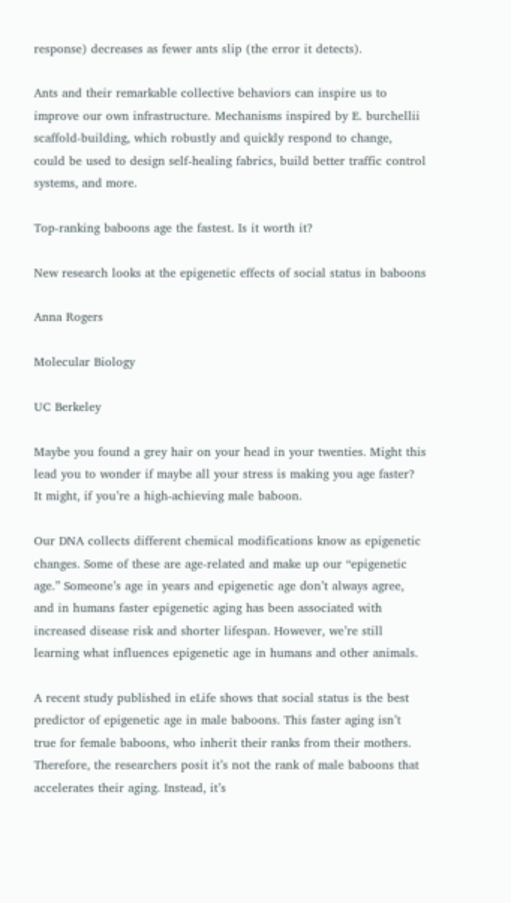response) decreases as fewer ants slip (the error it detects).

Ants and their remarkable collective behaviors can inspire us to improve our own infrastructure. Mechanisms inspired by E. burchellii scaffold-building, which robustly and quickly respond to change, could be used to design self-healing fabrics, build better traffic control systems, and more.

Top-ranking baboons age the fastest. Is it worth it?

New research looks at the epigenetic effects of social status in baboons

Anna Rogers

Molecular Biology

UC Berkeley

Maybe you found a grey hair on your head in your twenties. Might this lead you to wonder if maybe all your stress is making you age faster? It might, if you’re a high-achieving male baboon.

Our DNA collects different chemical modifications know as epigenetic changes. Some of these are age-related and make up our “epigenetic age.” Someone’s age in years and epigenetic age don’t always agree, and in humans faster epigenetic aging has been associated with increased disease risk and shorter lifespan. However, we’re still learning what influences epigenetic age in humans and other animals.

A recent study published in eLife shows that social status is the best predictor of epigenetic age in male baboons. This faster aging isn’t true for female baboons, who inherit their ranks from their mothers. Therefore, the researchers posit it’s not the rank of male baboons that accelerates their aging. Instead, it’s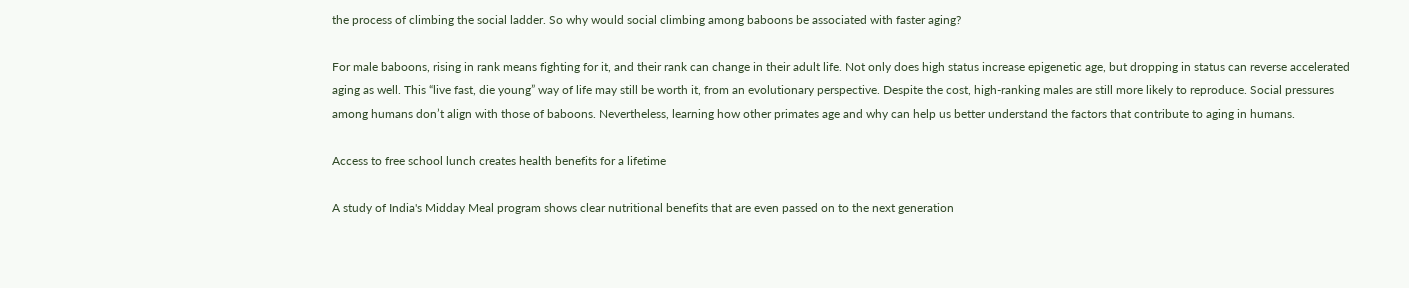the process of climbing the social ladder. So why would social climbing among baboons be associated with faster aging?

For male baboons, rising in rank means fighting for it, and their rank can change in their adult life. Not only does high status increase epigenetic age, but dropping in status can reverse accelerated aging as well. This “live fast, die young” way of life may still be worth it, from an evolutionary perspective. Despite the cost, high-ranking males are still more likely to reproduce. Social pressures among humans don’t align with those of baboons. Nevertheless, learning how other primates age and why can help us better understand the factors that contribute to aging in humans.

Access to free school lunch creates health benefits for a lifetime

A study of India's Midday Meal program shows clear nutritional benefits that are even passed on to the next generation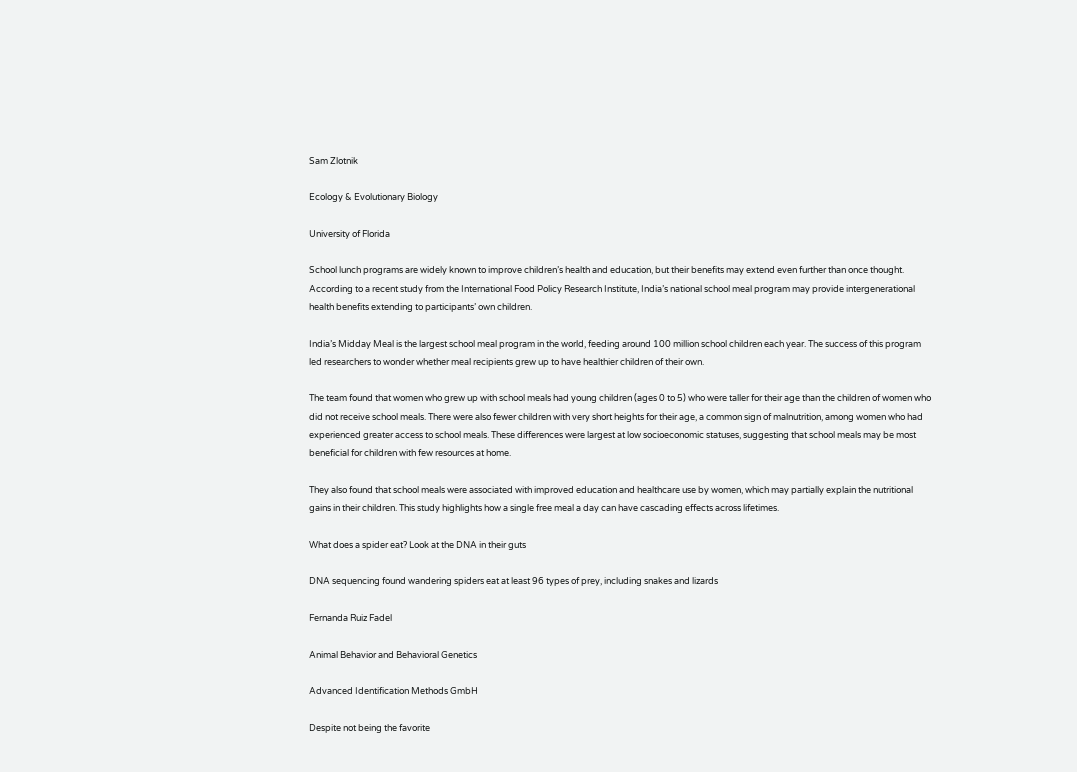Sam Zlotnik

Ecology & Evolutionary Biology

University of Florida

School lunch programs are widely known to improve children’s health and education, but their benefits may extend even further than once thought. According to a recent study from the International Food Policy Research Institute, India’s national school meal program may provide intergenerational health benefits extending to participants’ own children.

India’s Midday Meal is the largest school meal program in the world, feeding around 100 million school children each year. The success of this program led researchers to wonder whether meal recipients grew up to have healthier children of their own.

The team found that women who grew up with school meals had young children (ages 0 to 5) who were taller for their age than the children of women who did not receive school meals. There were also fewer children with very short heights for their age, a common sign of malnutrition, among women who had experienced greater access to school meals. These differences were largest at low socioeconomic statuses, suggesting that school meals may be most beneficial for children with few resources at home.

They also found that school meals were associated with improved education and healthcare use by women, which may partially explain the nutritional gains in their children. This study highlights how a single free meal a day can have cascading effects across lifetimes.

What does a spider eat? Look at the DNA in their guts

DNA sequencing found wandering spiders eat at least 96 types of prey, including snakes and lizards

Fernanda Ruiz Fadel

Animal Behavior and Behavioral Genetics

Advanced Identification Methods GmbH

Despite not being the favorite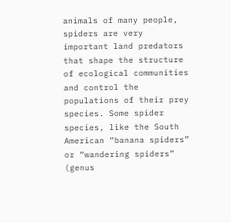animals of many people, spiders are very important land predators that shape the structure of ecological communities and control the populations of their prey species. Some spider species, like the South American “banana spiders” or “wandering spiders” (genus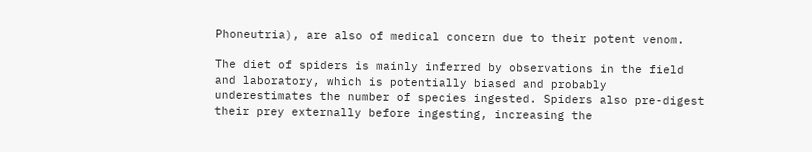Phoneutria), are also of medical concern due to their potent venom.

The diet of spiders is mainly inferred by observations in the field and laboratory, which is potentially biased and probably underestimates the number of species ingested. Spiders also pre-digest their prey externally before ingesting, increasing the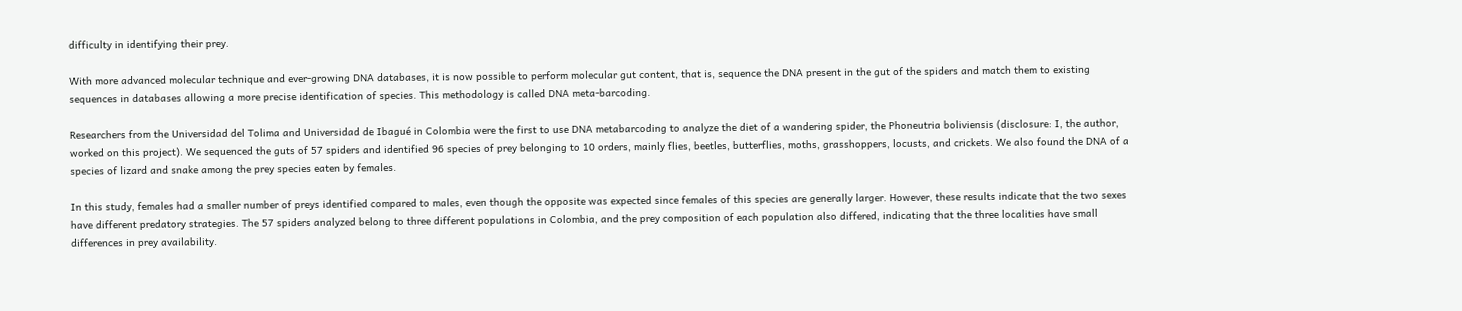difficulty in identifying their prey.

With more advanced molecular technique and ever-growing DNA databases, it is now possible to perform molecular gut content, that is, sequence the DNA present in the gut of the spiders and match them to existing sequences in databases allowing a more precise identification of species. This methodology is called DNA meta-barcoding.

Researchers from the Universidad del Tolima and Universidad de Ibagué in Colombia were the first to use DNA metabarcoding to analyze the diet of a wandering spider, the Phoneutria boliviensis (disclosure: I, the author, worked on this project). We sequenced the guts of 57 spiders and identified 96 species of prey belonging to 10 orders, mainly flies, beetles, butterflies, moths, grasshoppers, locusts, and crickets. We also found the DNA of a species of lizard and snake among the prey species eaten by females.

In this study, females had a smaller number of preys identified compared to males, even though the opposite was expected since females of this species are generally larger. However, these results indicate that the two sexes have different predatory strategies. The 57 spiders analyzed belong to three different populations in Colombia, and the prey composition of each population also differed, indicating that the three localities have small differences in prey availability.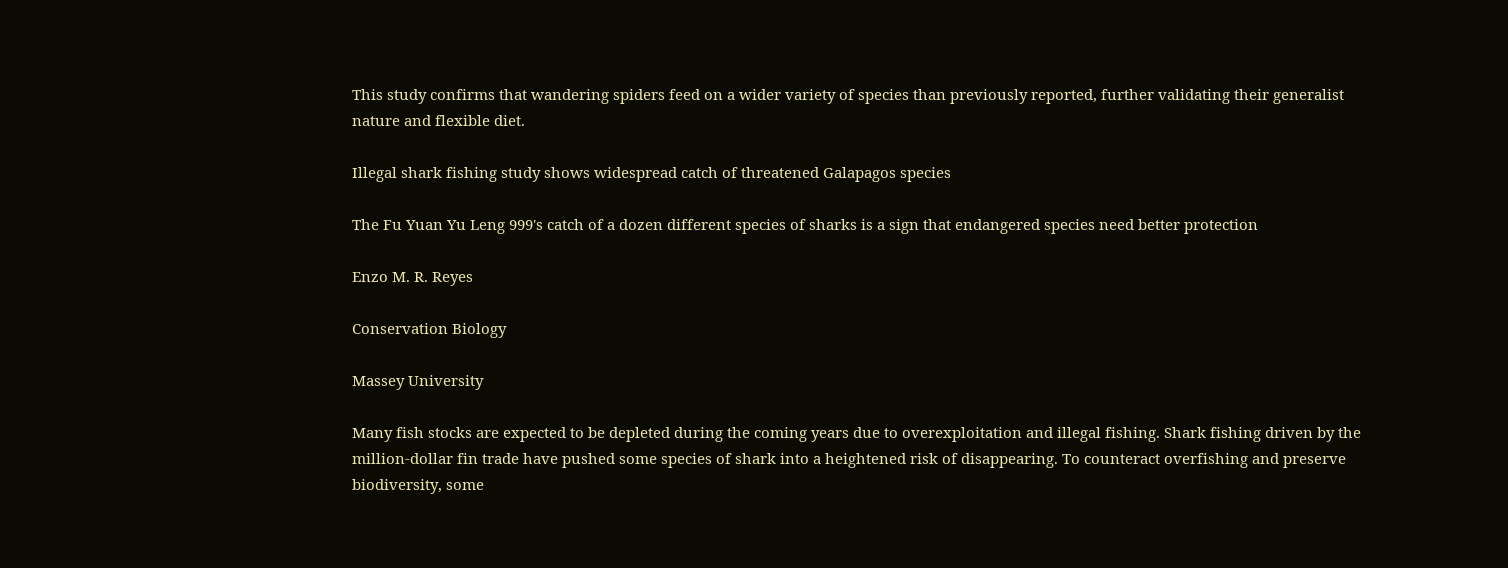This study confirms that wandering spiders feed on a wider variety of species than previously reported, further validating their generalist nature and flexible diet.

Illegal shark fishing study shows widespread catch of threatened Galapagos species

The Fu Yuan Yu Leng 999's catch of a dozen different species of sharks is a sign that endangered species need better protection

Enzo M. R. Reyes

Conservation Biology

Massey University

Many fish stocks are expected to be depleted during the coming years due to overexploitation and illegal fishing. Shark fishing driven by the million-dollar fin trade have pushed some species of shark into a heightened risk of disappearing. To counteract overfishing and preserve biodiversity, some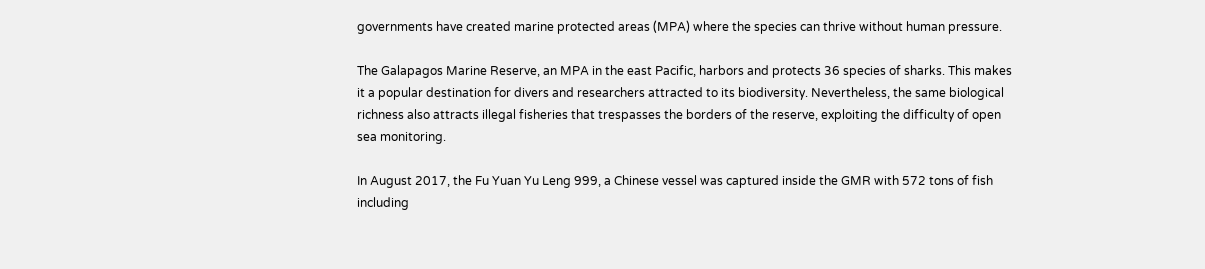governments have created marine protected areas (MPA) where the species can thrive without human pressure.

The Galapagos Marine Reserve, an MPA in the east Pacific, harbors and protects 36 species of sharks. This makes it a popular destination for divers and researchers attracted to its biodiversity. Nevertheless, the same biological richness also attracts illegal fisheries that trespasses the borders of the reserve, exploiting the difficulty of open sea monitoring.

In August 2017, the Fu Yuan Yu Leng 999, a Chinese vessel was captured inside the GMR with 572 tons of fish including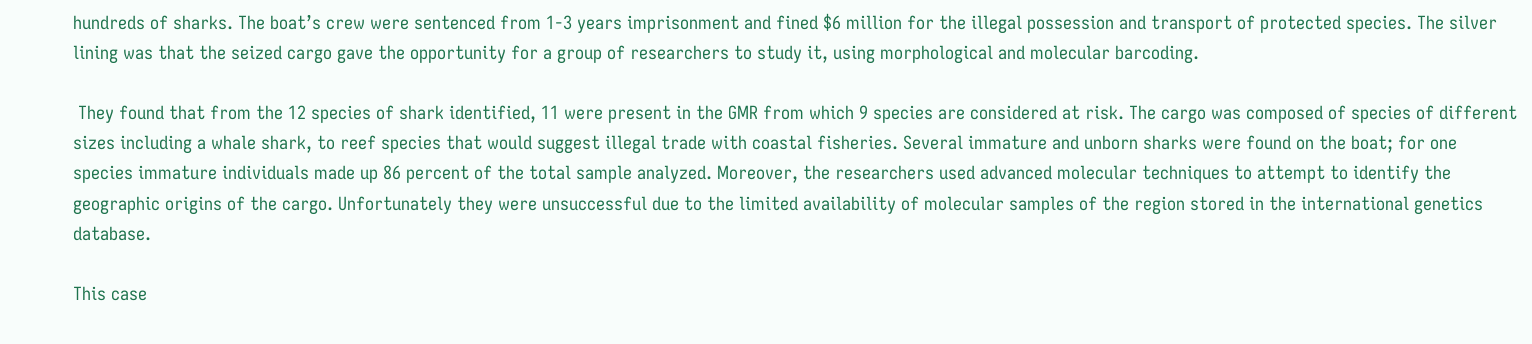hundreds of sharks. The boat’s crew were sentenced from 1-3 years imprisonment and fined $6 million for the illegal possession and transport of protected species. The silver lining was that the seized cargo gave the opportunity for a group of researchers to study it, using morphological and molecular barcoding.

 They found that from the 12 species of shark identified, 11 were present in the GMR from which 9 species are considered at risk. The cargo was composed of species of different sizes including a whale shark, to reef species that would suggest illegal trade with coastal fisheries. Several immature and unborn sharks were found on the boat; for one species immature individuals made up 86 percent of the total sample analyzed. Moreover, the researchers used advanced molecular techniques to attempt to identify the geographic origins of the cargo. Unfortunately they were unsuccessful due to the limited availability of molecular samples of the region stored in the international genetics database.

This case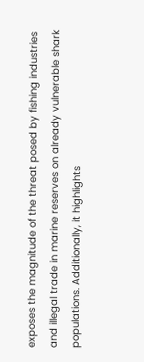exposes the magnitude of the threat posed by fishing industries and illegal trade in marine reserves on already vulnerable shark populations. Additionally, it highlights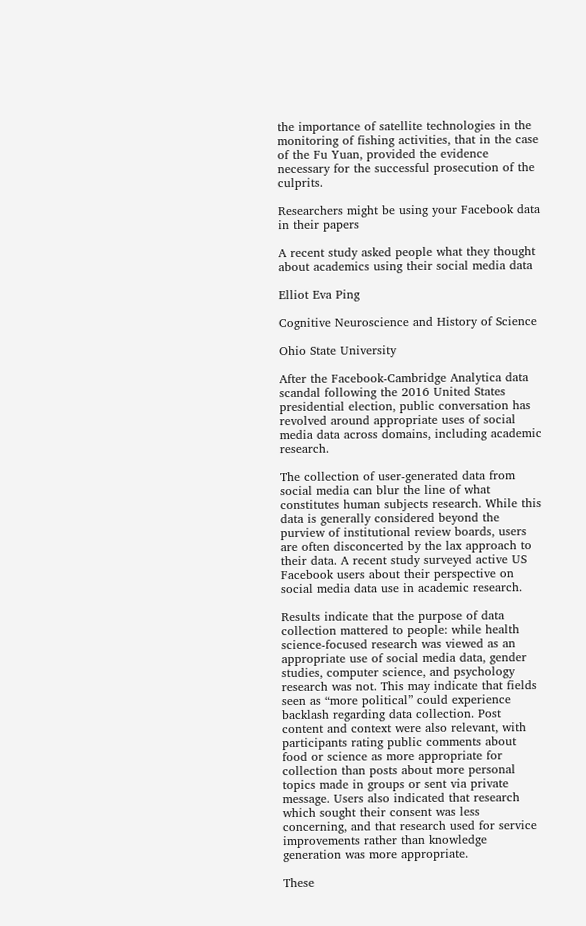the importance of satellite technologies in the monitoring of fishing activities, that in the case of the Fu Yuan, provided the evidence necessary for the successful prosecution of the culprits.

Researchers might be using your Facebook data in their papers

A recent study asked people what they thought about academics using their social media data

Elliot Eva Ping

Cognitive Neuroscience and History of Science

Ohio State University

After the Facebook-Cambridge Analytica data scandal following the 2016 United States presidential election, public conversation has revolved around appropriate uses of social media data across domains, including academic research.

The collection of user-generated data from social media can blur the line of what constitutes human subjects research. While this data is generally considered beyond the purview of institutional review boards, users are often disconcerted by the lax approach to their data. A recent study surveyed active US Facebook users about their perspective on social media data use in academic research.

Results indicate that the purpose of data collection mattered to people: while health science-focused research was viewed as an appropriate use of social media data, gender studies, computer science, and psychology research was not. This may indicate that fields seen as “more political” could experience backlash regarding data collection. Post content and context were also relevant, with participants rating public comments about food or science as more appropriate for collection than posts about more personal topics made in groups or sent via private message. Users also indicated that research which sought their consent was less concerning, and that research used for service improvements rather than knowledge generation was more appropriate.

These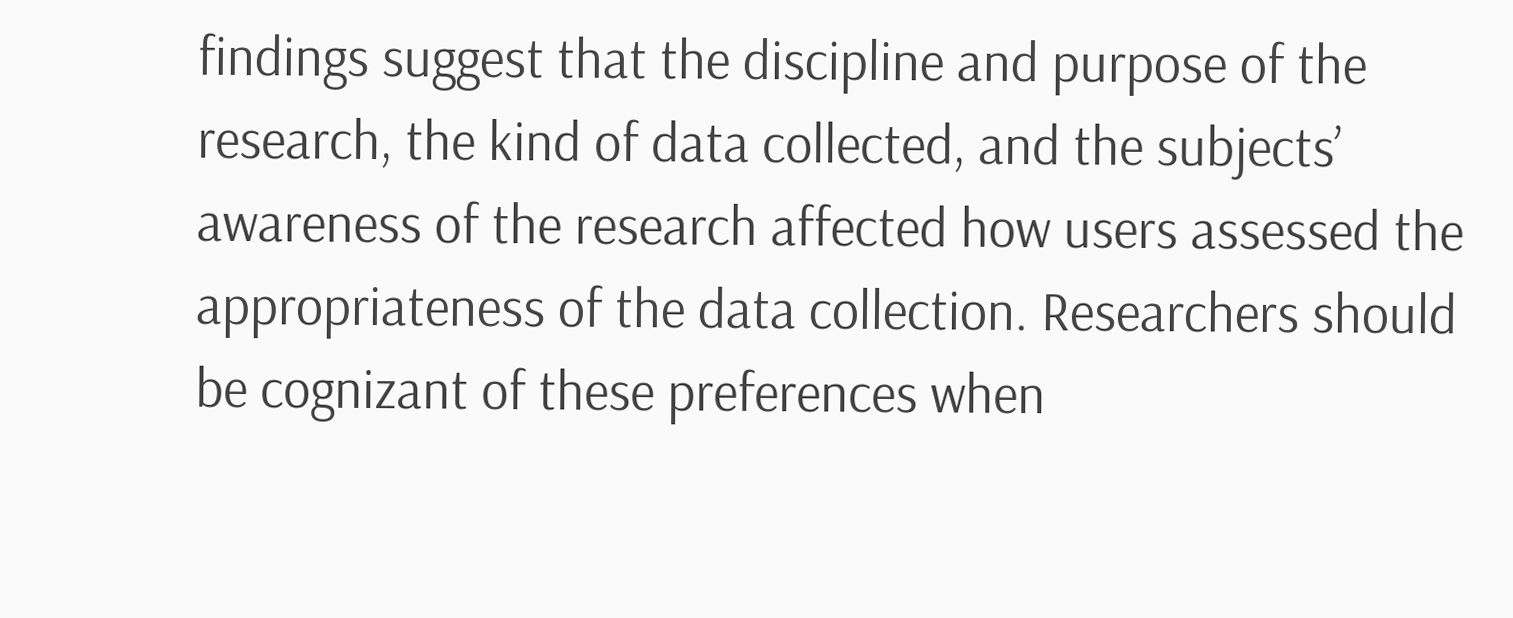findings suggest that the discipline and purpose of the research, the kind of data collected, and the subjects’ awareness of the research affected how users assessed the appropriateness of the data collection. Researchers should be cognizant of these preferences when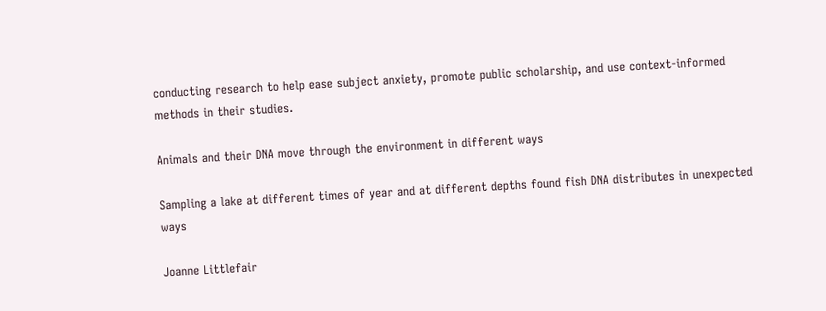conducting research to help ease subject anxiety, promote public scholarship, and use context-informed methods in their studies.

Animals and their DNA move through the environment in different ways

Sampling a lake at different times of year and at different depths found fish DNA distributes in unexpected ways

Joanne Littlefair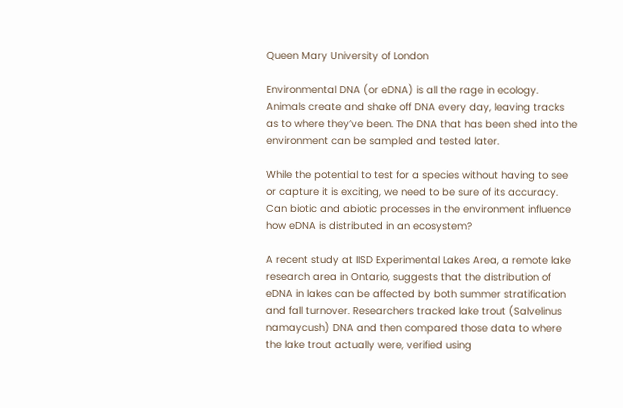Queen Mary University of London

Environmental DNA (or eDNA) is all the rage in ecology. Animals create and shake off DNA every day, leaving tracks as to where they’ve been. The DNA that has been shed into the environment can be sampled and tested later.

While the potential to test for a species without having to see or capture it is exciting, we need to be sure of its accuracy. Can biotic and abiotic processes in the environment influence how eDNA is distributed in an ecosystem?

A recent study at IISD Experimental Lakes Area, a remote lake research area in Ontario, suggests that the distribution of eDNA in lakes can be affected by both summer stratification and fall turnover. Researchers tracked lake trout (Salvelinus namaycush) DNA and then compared those data to where the lake trout actually were, verified using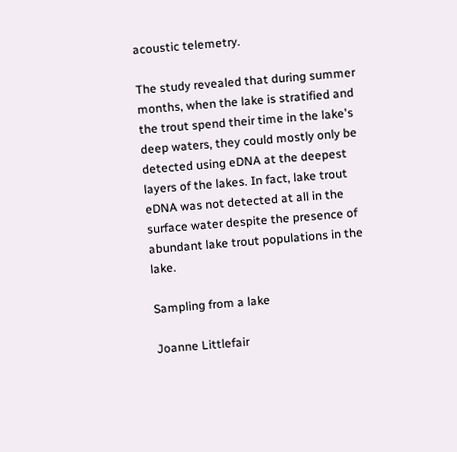acoustic telemetry.

The study revealed that during summer months, when the lake is stratified and the trout spend their time in the lake's deep waters, they could mostly only be detected using eDNA at the deepest layers of the lakes. In fact, lake trout eDNA was not detected at all in the surface water despite the presence of abundant lake trout populations in the lake.

Sampling from a lake

Joanne Littlefair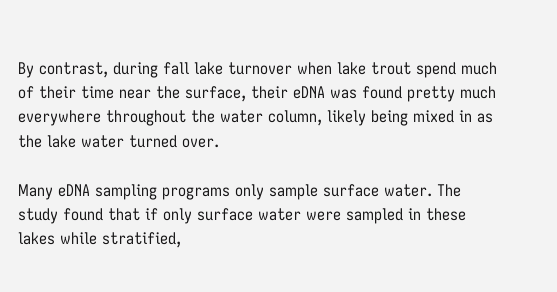By contrast, during fall lake turnover when lake trout spend much of their time near the surface, their eDNA was found pretty much everywhere throughout the water column, likely being mixed in as the lake water turned over.

Many eDNA sampling programs only sample surface water. The study found that if only surface water were sampled in these lakes while stratified,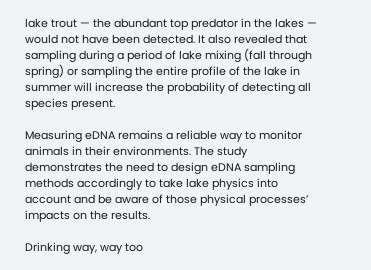lake trout — the abundant top predator in the lakes — would not have been detected. It also revealed that sampling during a period of lake mixing (fall through spring) or sampling the entire profile of the lake in summer will increase the probability of detecting all species present.

Measuring eDNA remains a reliable way to monitor animals in their environments. The study demonstrates the need to design eDNA sampling methods accordingly to take lake physics into account and be aware of those physical processes’ impacts on the results.

Drinking way, way too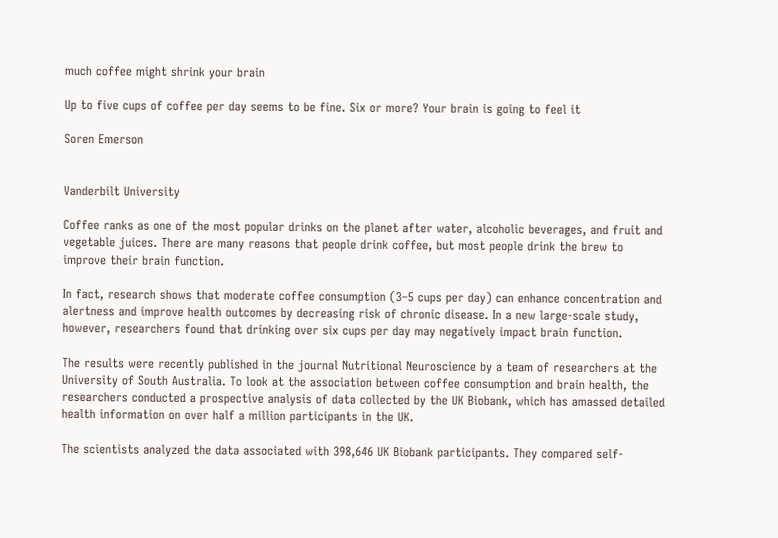much coffee might shrink your brain

Up to five cups of coffee per day seems to be fine. Six or more? Your brain is going to feel it

Soren Emerson


Vanderbilt University

Coffee ranks as one of the most popular drinks on the planet after water, alcoholic beverages, and fruit and vegetable juices. There are many reasons that people drink coffee, but most people drink the brew to improve their brain function.

In fact, research shows that moderate coffee consumption (3–5 cups per day) can enhance concentration and alertness and improve health outcomes by decreasing risk of chronic disease. In a new large-scale study, however, researchers found that drinking over six cups per day may negatively impact brain function.

The results were recently published in the journal Nutritional Neuroscience by a team of researchers at the University of South Australia. To look at the association between coffee consumption and brain health, the researchers conducted a prospective analysis of data collected by the UK Biobank, which has amassed detailed health information on over half a million participants in the UK.

The scientists analyzed the data associated with 398,646 UK Biobank participants. They compared self-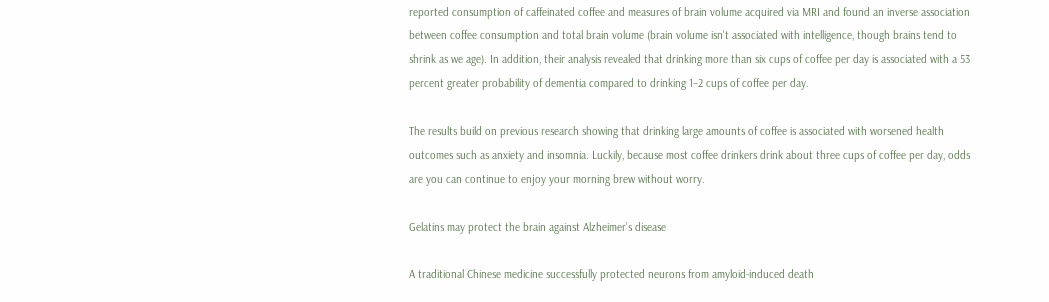reported consumption of caffeinated coffee and measures of brain volume acquired via MRI and found an inverse association between coffee consumption and total brain volume (brain volume isn't associated with intelligence, though brains tend to shrink as we age). In addition, their analysis revealed that drinking more than six cups of coffee per day is associated with a 53 percent greater probability of dementia compared to drinking 1–2 cups of coffee per day.

The results build on previous research showing that drinking large amounts of coffee is associated with worsened health outcomes such as anxiety and insomnia. Luckily, because most coffee drinkers drink about three cups of coffee per day, odds are you can continue to enjoy your morning brew without worry.

Gelatins may protect the brain against Alzheimer’s disease

A traditional Chinese medicine successfully protected neurons from amyloid-induced death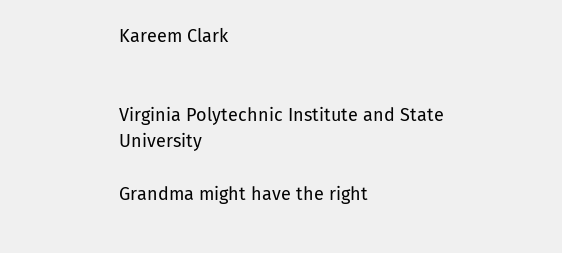Kareem Clark


Virginia Polytechnic Institute and State University

Grandma might have the right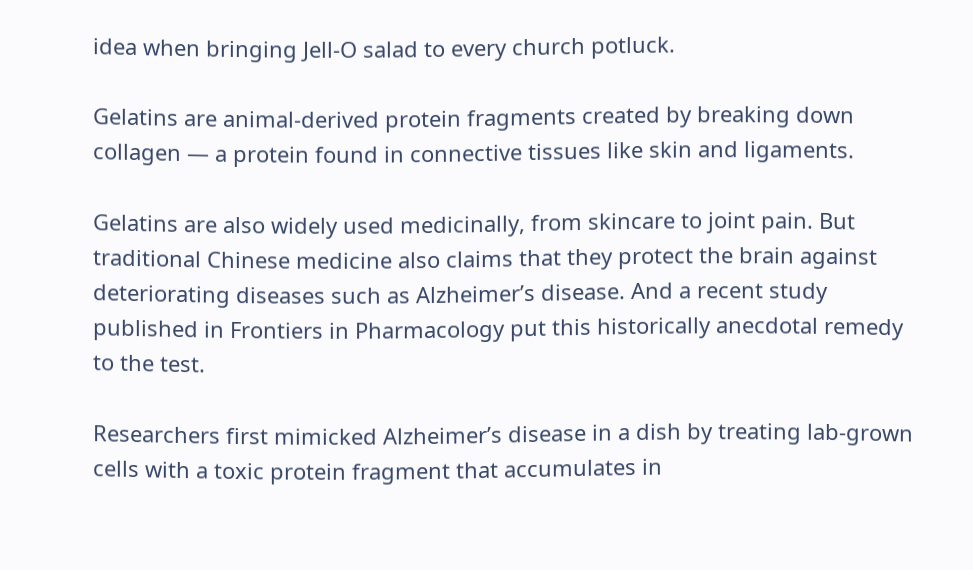idea when bringing Jell-O salad to every church potluck.

Gelatins are animal-derived protein fragments created by breaking down collagen — a protein found in connective tissues like skin and ligaments.

Gelatins are also widely used medicinally, from skincare to joint pain. But traditional Chinese medicine also claims that they protect the brain against deteriorating diseases such as Alzheimer’s disease. And a recent study published in Frontiers in Pharmacology put this historically anecdotal remedy to the test.

Researchers first mimicked Alzheimer’s disease in a dish by treating lab-grown cells with a toxic protein fragment that accumulates in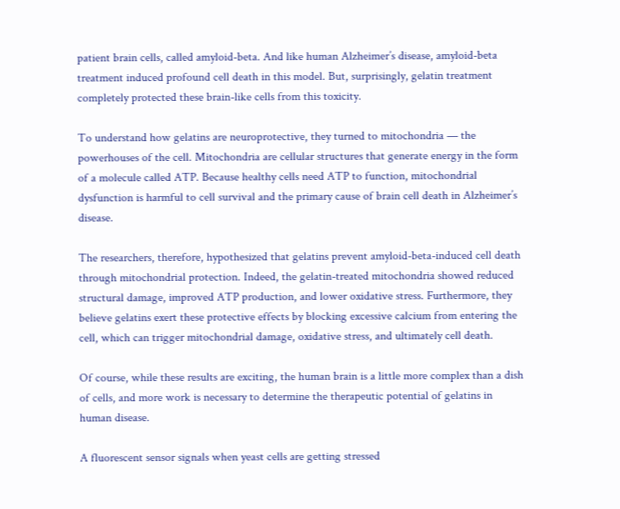patient brain cells, called amyloid-beta. And like human Alzheimer’s disease, amyloid-beta treatment induced profound cell death in this model. But, surprisingly, gelatin treatment completely protected these brain-like cells from this toxicity.

To understand how gelatins are neuroprotective, they turned to mitochondria — the powerhouses of the cell. Mitochondria are cellular structures that generate energy in the form of a molecule called ATP. Because healthy cells need ATP to function, mitochondrial dysfunction is harmful to cell survival and the primary cause of brain cell death in Alzheimer’s disease.

The researchers, therefore, hypothesized that gelatins prevent amyloid-beta-induced cell death through mitochondrial protection. Indeed, the gelatin-treated mitochondria showed reduced structural damage, improved ATP production, and lower oxidative stress. Furthermore, they believe gelatins exert these protective effects by blocking excessive calcium from entering the cell, which can trigger mitochondrial damage, oxidative stress, and ultimately cell death.

Of course, while these results are exciting, the human brain is a little more complex than a dish of cells, and more work is necessary to determine the therapeutic potential of gelatins in human disease.

A fluorescent sensor signals when yeast cells are getting stressed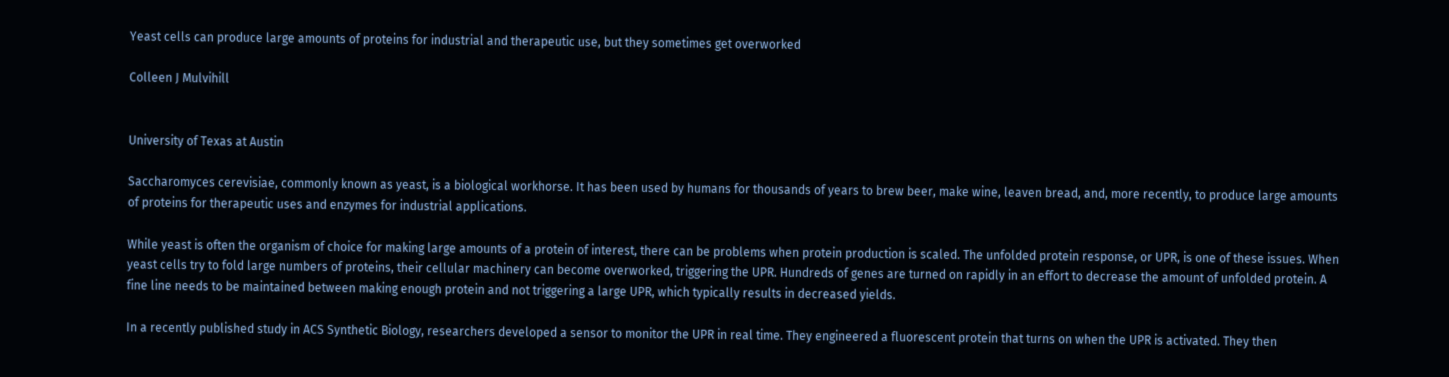Yeast cells can produce large amounts of proteins for industrial and therapeutic use, but they sometimes get overworked

Colleen J Mulvihill


University of Texas at Austin

Saccharomyces cerevisiae, commonly known as yeast, is a biological workhorse. It has been used by humans for thousands of years to brew beer, make wine, leaven bread, and, more recently, to produce large amounts of proteins for therapeutic uses and enzymes for industrial applications.

While yeast is often the organism of choice for making large amounts of a protein of interest, there can be problems when protein production is scaled. The unfolded protein response, or UPR, is one of these issues. When yeast cells try to fold large numbers of proteins, their cellular machinery can become overworked, triggering the UPR. Hundreds of genes are turned on rapidly in an effort to decrease the amount of unfolded protein. A fine line needs to be maintained between making enough protein and not triggering a large UPR, which typically results in decreased yields.

In a recently published study in ACS Synthetic Biology, researchers developed a sensor to monitor the UPR in real time. They engineered a fluorescent protein that turns on when the UPR is activated. They then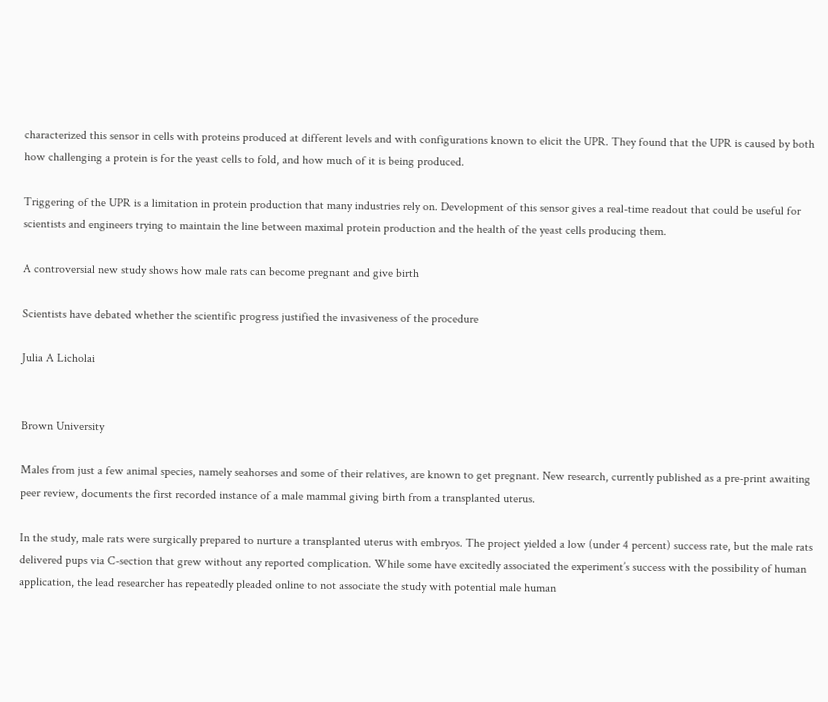characterized this sensor in cells with proteins produced at different levels and with configurations known to elicit the UPR. They found that the UPR is caused by both how challenging a protein is for the yeast cells to fold, and how much of it is being produced.

Triggering of the UPR is a limitation in protein production that many industries rely on. Development of this sensor gives a real-time readout that could be useful for scientists and engineers trying to maintain the line between maximal protein production and the health of the yeast cells producing them.

A controversial new study shows how male rats can become pregnant and give birth

Scientists have debated whether the scientific progress justified the invasiveness of the procedure

Julia A Licholai


Brown University

Males from just a few animal species, namely seahorses and some of their relatives, are known to get pregnant. New research, currently published as a pre-print awaiting peer review, documents the first recorded instance of a male mammal giving birth from a transplanted uterus.

In the study, male rats were surgically prepared to nurture a transplanted uterus with embryos. The project yielded a low (under 4 percent) success rate, but the male rats delivered pups via C-section that grew without any reported complication. While some have excitedly associated the experiment’s success with the possibility of human application, the lead researcher has repeatedly pleaded online to not associate the study with potential male human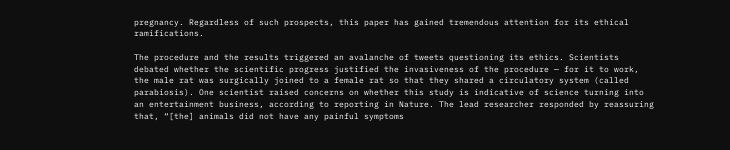pregnancy. Regardless of such prospects, this paper has gained tremendous attention for its ethical ramifications.

The procedure and the results triggered an avalanche of tweets questioning its ethics. Scientists debated whether the scientific progress justified the invasiveness of the procedure — for it to work, the male rat was surgically joined to a female rat so that they shared a circulatory system (called parabiosis). One scientist raised concerns on whether this study is indicative of science turning into an entertainment business, according to reporting in Nature. The lead researcher responded by reassuring that, “[the] animals did not have any painful symptoms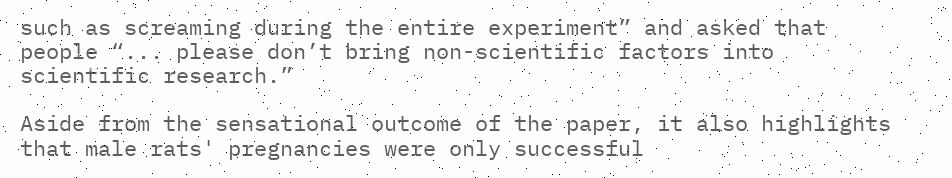such as screaming during the entire experiment” and asked that people “... please don’t bring non-scientific factors into scientific research.”

Aside from the sensational outcome of the paper, it also highlights that male rats' pregnancies were only successful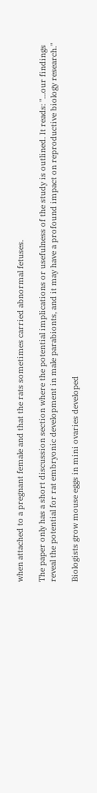when attached to a pregnant female and that the rats sometimes carried abnormal fetuses.

The paper only has a short discussion section where the potential implications or usefulness of the study is outlined. It reads: "...our findings reveal the potential for rat embryonic development in male parabionts, and it may have a profound impact on reproductive biology research."

Biologists grow mouse eggs in mini ovaries developed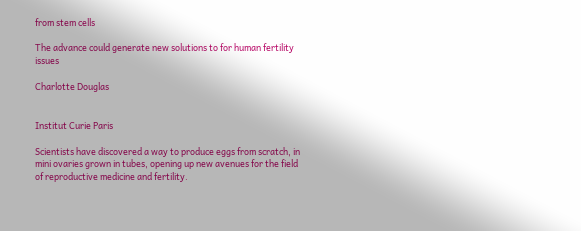from stem cells

The advance could generate new solutions to for human fertility issues

Charlotte Douglas


Institut Curie Paris

Scientists have discovered a way to produce eggs from scratch, in mini ovaries grown in tubes, opening up new avenues for the field of reproductive medicine and fertility.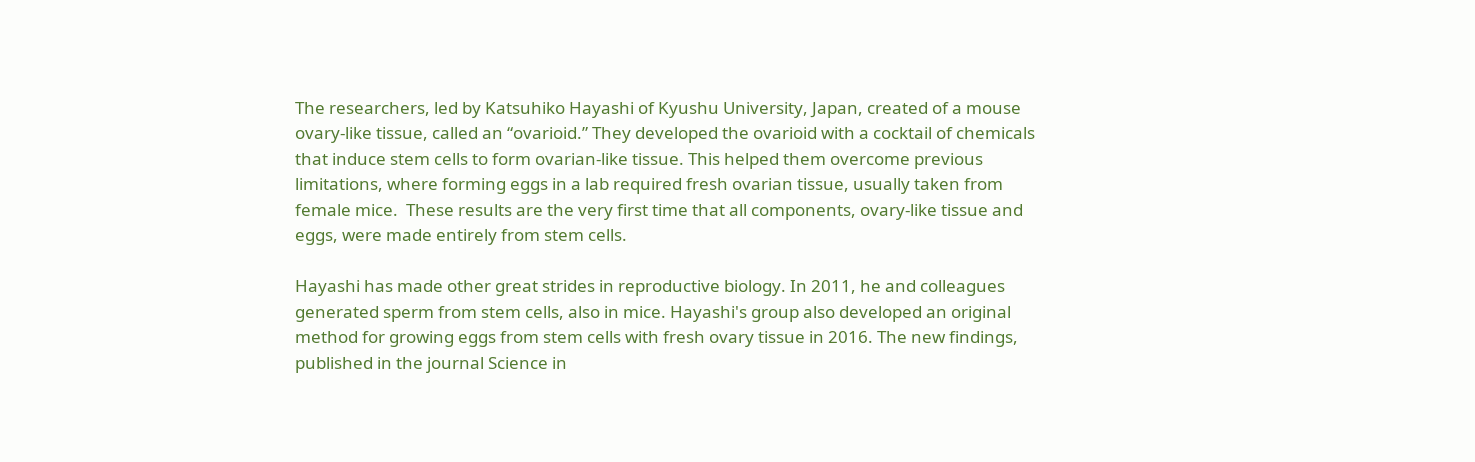The researchers, led by Katsuhiko Hayashi of Kyushu University, Japan, created of a mouse ovary-like tissue, called an “ovarioid.” They developed the ovarioid with a cocktail of chemicals that induce stem cells to form ovarian-like tissue. This helped them overcome previous limitations, where forming eggs in a lab required fresh ovarian tissue, usually taken from female mice.  These results are the very first time that all components, ovary-like tissue and eggs, were made entirely from stem cells.

Hayashi has made other great strides in reproductive biology. In 2011, he and colleagues generated sperm from stem cells, also in mice. Hayashi's group also developed an original method for growing eggs from stem cells with fresh ovary tissue in 2016. The new findings, published in the journal Science in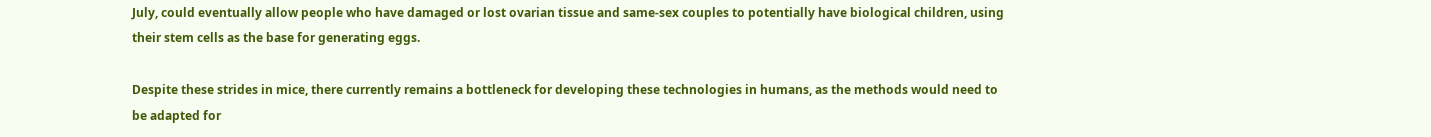July, could eventually allow people who have damaged or lost ovarian tissue and same-sex couples to potentially have biological children, using their stem cells as the base for generating eggs.

Despite these strides in mice, there currently remains a bottleneck for developing these technologies in humans, as the methods would need to be adapted for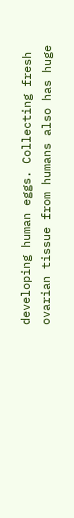developing human eggs. Collecting fresh ovarian tissue from humans also has huge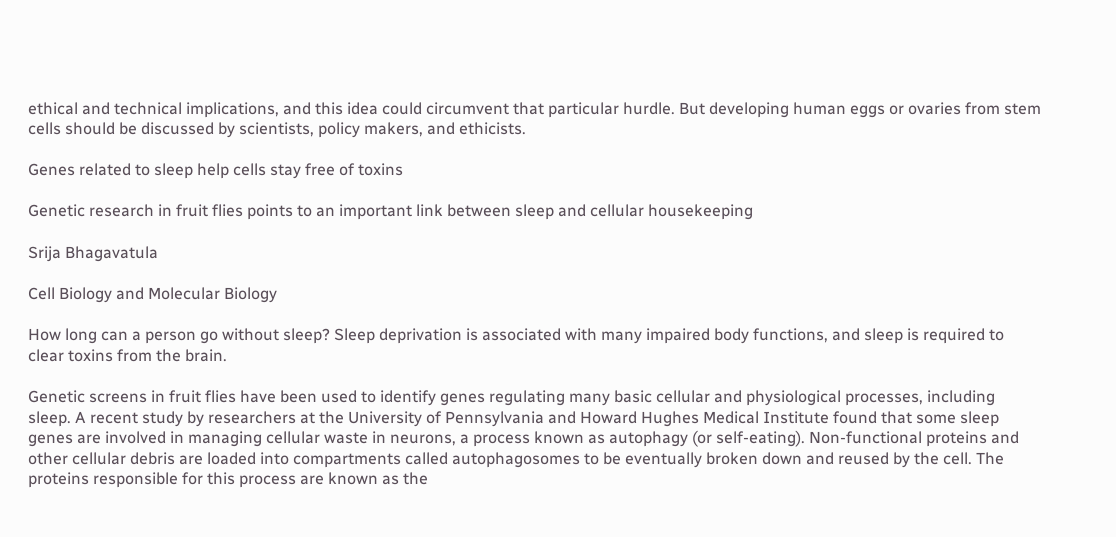ethical and technical implications, and this idea could circumvent that particular hurdle. But developing human eggs or ovaries from stem cells should be discussed by scientists, policy makers, and ethicists.

Genes related to sleep help cells stay free of toxins

Genetic research in fruit flies points to an important link between sleep and cellular housekeeping

Srija Bhagavatula

Cell Biology and Molecular Biology

How long can a person go without sleep? Sleep deprivation is associated with many impaired body functions, and sleep is required to clear toxins from the brain.

Genetic screens in fruit flies have been used to identify genes regulating many basic cellular and physiological processes, including sleep. A recent study by researchers at the University of Pennsylvania and Howard Hughes Medical Institute found that some sleep genes are involved in managing cellular waste in neurons, a process known as autophagy (or self-eating). Non-functional proteins and other cellular debris are loaded into compartments called autophagosomes to be eventually broken down and reused by the cell. The proteins responsible for this process are known as the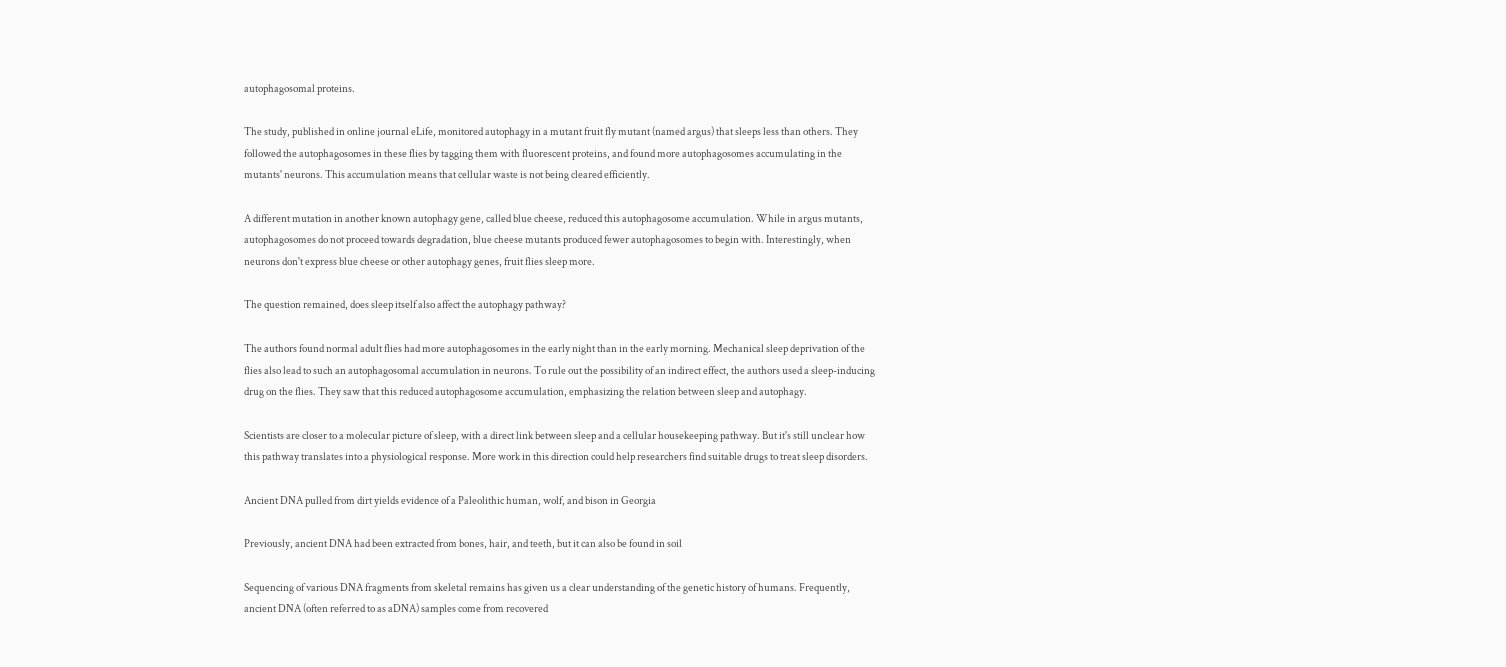autophagosomal proteins.

The study, published in online journal eLife, monitored autophagy in a mutant fruit fly mutant (named argus) that sleeps less than others. They followed the autophagosomes in these flies by tagging them with fluorescent proteins, and found more autophagosomes accumulating in the mutants' neurons. This accumulation means that cellular waste is not being cleared efficiently.

A different mutation in another known autophagy gene, called blue cheese, reduced this autophagosome accumulation. While in argus mutants, autophagosomes do not proceed towards degradation, blue cheese mutants produced fewer autophagosomes to begin with. Interestingly, when neurons don't express blue cheese or other autophagy genes, fruit flies sleep more.

The question remained, does sleep itself also affect the autophagy pathway?

The authors found normal adult flies had more autophagosomes in the early night than in the early morning. Mechanical sleep deprivation of the flies also lead to such an autophagosomal accumulation in neurons. To rule out the possibility of an indirect effect, the authors used a sleep-inducing drug on the flies. They saw that this reduced autophagosome accumulation, emphasizing the relation between sleep and autophagy.

Scientists are closer to a molecular picture of sleep, with a direct link between sleep and a cellular housekeeping pathway. But it's still unclear how this pathway translates into a physiological response. More work in this direction could help researchers find suitable drugs to treat sleep disorders.

Ancient DNA pulled from dirt yields evidence of a Paleolithic human, wolf, and bison in Georgia

Previously, ancient DNA had been extracted from bones, hair, and teeth, but it can also be found in soil

Sequencing of various DNA fragments from skeletal remains has given us a clear understanding of the genetic history of humans. Frequently, ancient DNA (often referred to as aDNA) samples come from recovered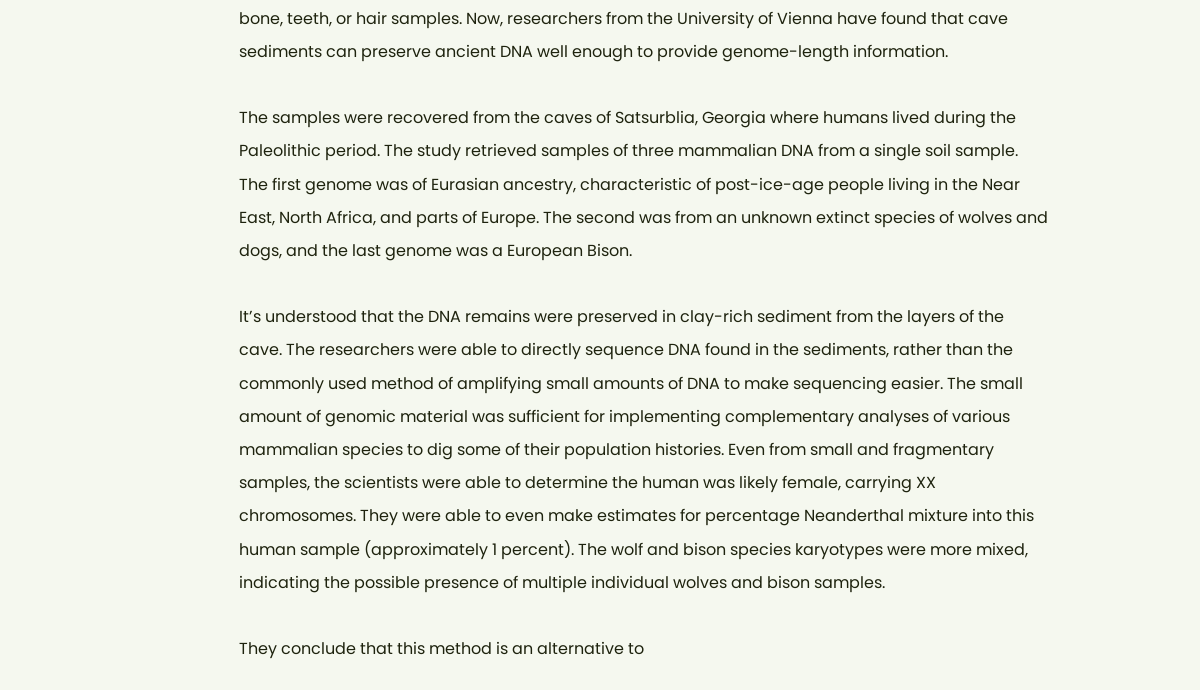bone, teeth, or hair samples. Now, researchers from the University of Vienna have found that cave sediments can preserve ancient DNA well enough to provide genome-length information.

The samples were recovered from the caves of Satsurblia, Georgia where humans lived during the Paleolithic period. The study retrieved samples of three mammalian DNA from a single soil sample. The first genome was of Eurasian ancestry, characteristic of post-ice-age people living in the Near East, North Africa, and parts of Europe. The second was from an unknown extinct species of wolves and dogs, and the last genome was a European Bison.

It’s understood that the DNA remains were preserved in clay-rich sediment from the layers of the cave. The researchers were able to directly sequence DNA found in the sediments, rather than the commonly used method of amplifying small amounts of DNA to make sequencing easier. The small amount of genomic material was sufficient for implementing complementary analyses of various mammalian species to dig some of their population histories. Even from small and fragmentary samples, the scientists were able to determine the human was likely female, carrying XX chromosomes. They were able to even make estimates for percentage Neanderthal mixture into this human sample (approximately 1 percent). The wolf and bison species karyotypes were more mixed, indicating the possible presence of multiple individual wolves and bison samples.

They conclude that this method is an alternative to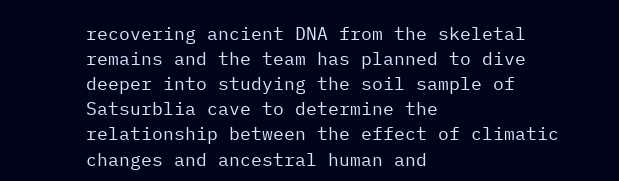recovering ancient DNA from the skeletal remains and the team has planned to dive deeper into studying the soil sample of Satsurblia cave to determine the relationship between the effect of climatic changes and ancestral human and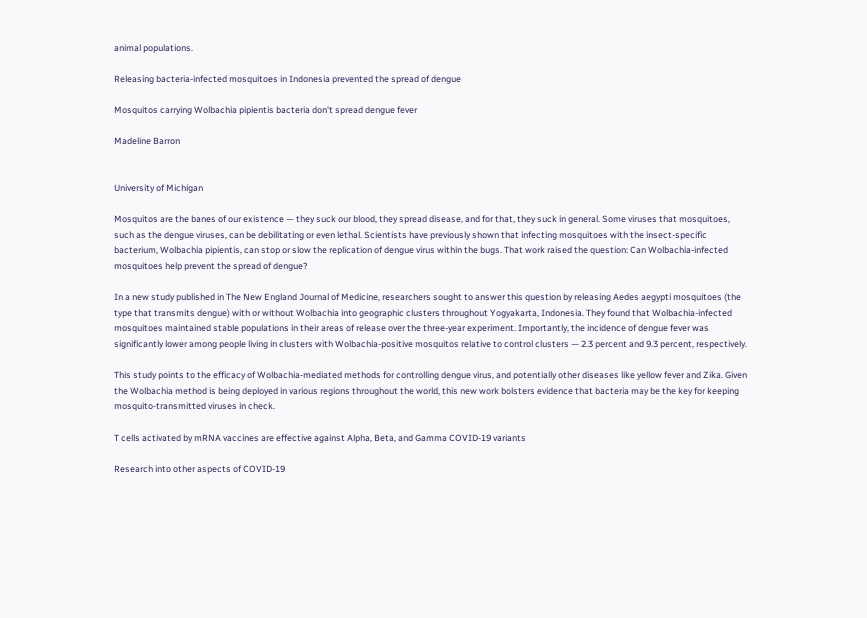animal populations.

Releasing bacteria-infected mosquitoes in Indonesia prevented the spread of dengue

Mosquitos carrying Wolbachia pipientis bacteria don't spread dengue fever

Madeline Barron


University of Michigan

Mosquitos are the banes of our existence — they suck our blood, they spread disease, and for that, they suck in general. Some viruses that mosquitoes, such as the dengue viruses, can be debilitating or even lethal. Scientists have previously shown that infecting mosquitoes with the insect-specific bacterium, Wolbachia pipientis, can stop or slow the replication of dengue virus within the bugs. That work raised the question: Can Wolbachia-infected mosquitoes help prevent the spread of dengue?

In a new study published in The New England Journal of Medicine, researchers sought to answer this question by releasing Aedes aegypti mosquitoes (the type that transmits dengue) with or without Wolbachia into geographic clusters throughout Yogyakarta, Indonesia. They found that Wolbachia-infected mosquitoes maintained stable populations in their areas of release over the three-year experiment. Importantly, the incidence of dengue fever was significantly lower among people living in clusters with Wolbachia-positive mosquitos relative to control clusters — 2.3 percent and 9.3 percent, respectively.

This study points to the efficacy of Wolbachia-mediated methods for controlling dengue virus, and potentially other diseases like yellow fever and Zika. Given the Wolbachia method is being deployed in various regions throughout the world, this new work bolsters evidence that bacteria may be the key for keeping mosquito-transmitted viruses in check.

T cells activated by mRNA vaccines are effective against Alpha, Beta, and Gamma COVID-19 variants

Research into other aspects of COVID-19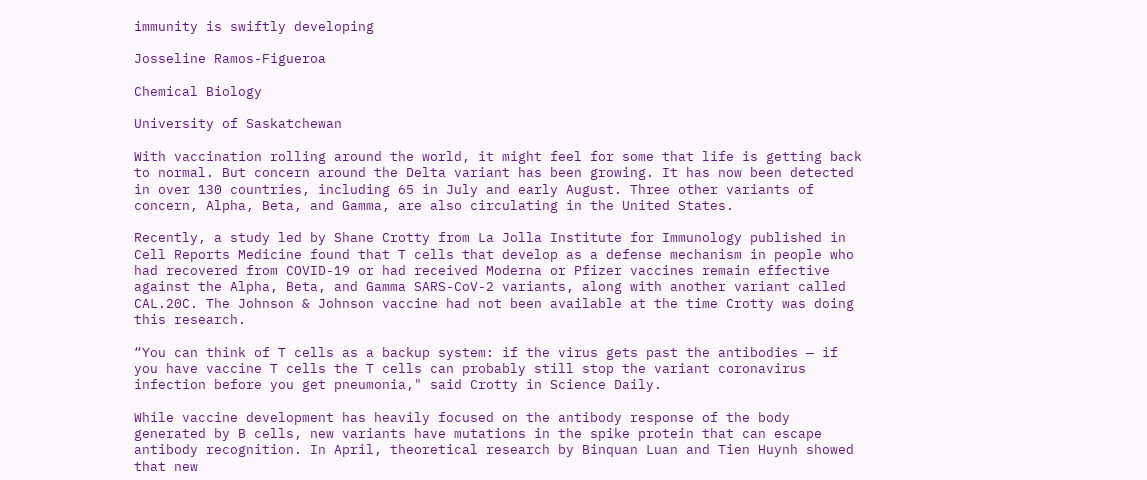immunity is swiftly developing

Josseline Ramos-Figueroa

Chemical Biology

University of Saskatchewan

With vaccination rolling around the world, it might feel for some that life is getting back to normal. But concern around the Delta variant has been growing. It has now been detected in over 130 countries, including 65 in July and early August. Three other variants of concern, Alpha, Beta, and Gamma, are also circulating in the United States.

Recently, a study led by Shane Crotty from La Jolla Institute for Immunology published in Cell Reports Medicine found that T cells that develop as a defense mechanism in people who had recovered from COVID-19 or had received Moderna or Pfizer vaccines remain effective against the Alpha, Beta, and Gamma SARS-CoV-2 variants, along with another variant called CAL.20C. The Johnson & Johnson vaccine had not been available at the time Crotty was doing this research.

“You can think of T cells as a backup system: if the virus gets past the antibodies — if you have vaccine T cells the T cells can probably still stop the variant coronavirus infection before you get pneumonia," said Crotty in Science Daily.

While vaccine development has heavily focused on the antibody response of the body generated by B cells, new variants have mutations in the spike protein that can escape antibody recognition. In April, theoretical research by Binquan Luan and Tien Huynh showed that new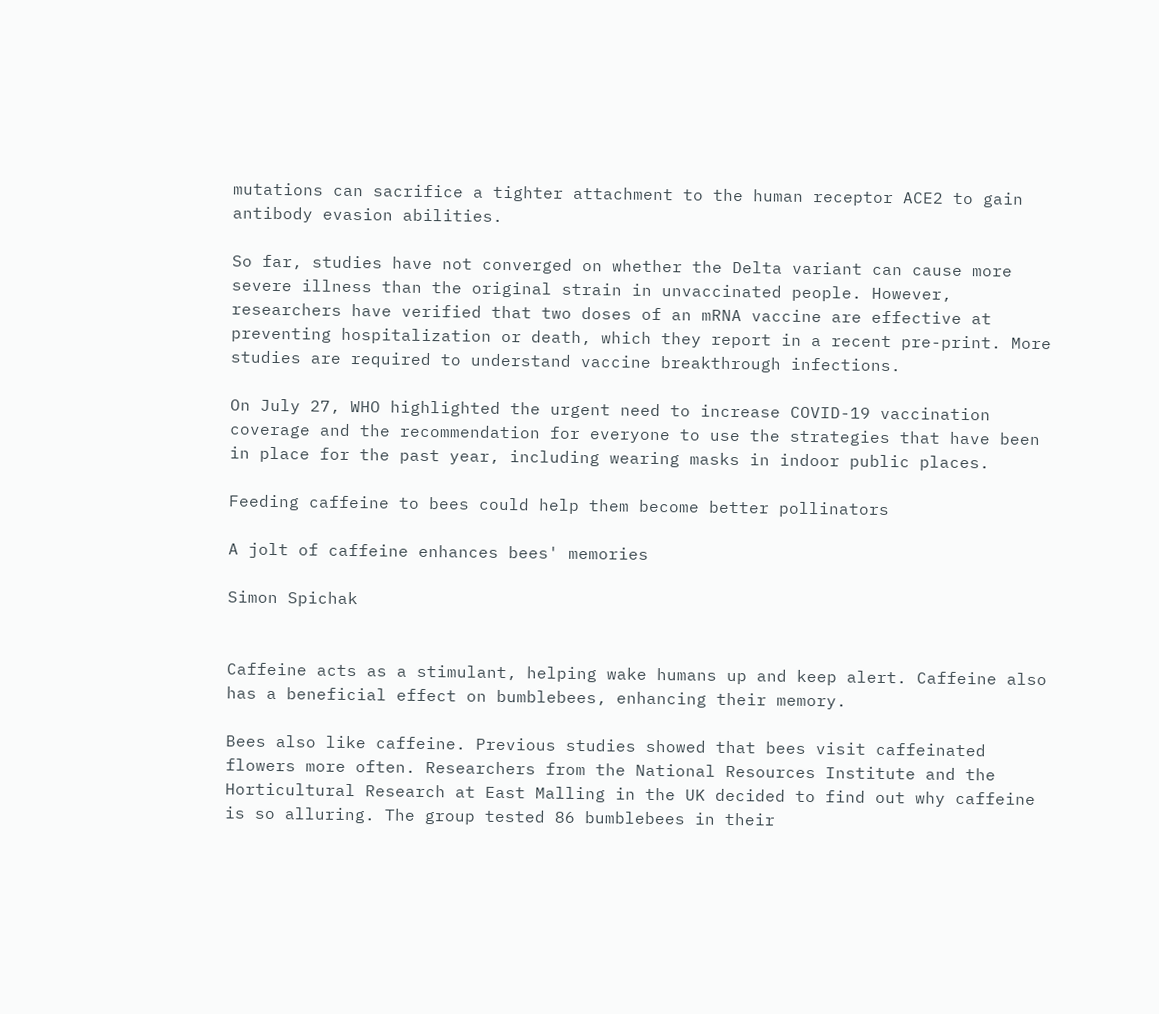mutations can sacrifice a tighter attachment to the human receptor ACE2 to gain antibody evasion abilities.

So far, studies have not converged on whether the Delta variant can cause more severe illness than the original strain in unvaccinated people. However, researchers have verified that two doses of an mRNA vaccine are effective at preventing hospitalization or death, which they report in a recent pre-print. More studies are required to understand vaccine breakthrough infections.

On July 27, WHO highlighted the urgent need to increase COVID-19 vaccination coverage and the recommendation for everyone to use the strategies that have been in place for the past year, including wearing masks in indoor public places.

Feeding caffeine to bees could help them become better pollinators

A jolt of caffeine enhances bees' memories

Simon Spichak


Caffeine acts as a stimulant, helping wake humans up and keep alert. Caffeine also has a beneficial effect on bumblebees, enhancing their memory.

Bees also like caffeine. Previous studies showed that bees visit caffeinated flowers more often. Researchers from the National Resources Institute and the Horticultural Research at East Malling in the UK decided to find out why caffeine is so alluring. The group tested 86 bumblebees in their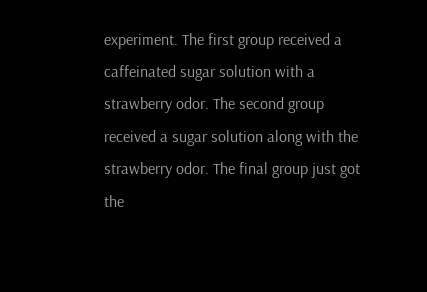experiment. The first group received a caffeinated sugar solution with a strawberry odor. The second group received a sugar solution along with the strawberry odor. The final group just got the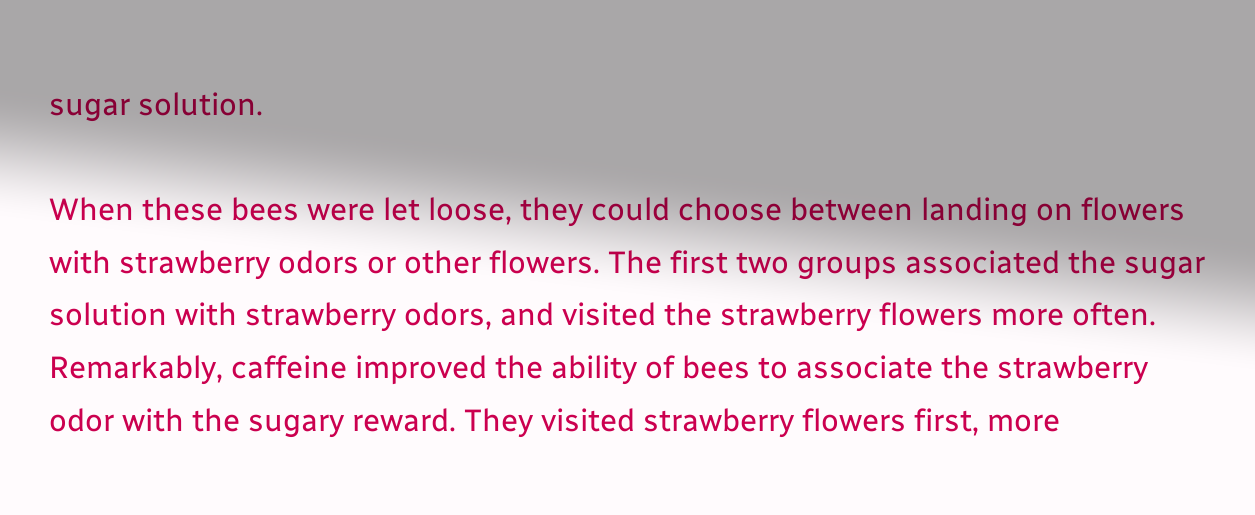sugar solution.

When these bees were let loose, they could choose between landing on flowers with strawberry odors or other flowers. The first two groups associated the sugar solution with strawberry odors, and visited the strawberry flowers more often. Remarkably, caffeine improved the ability of bees to associate the strawberry odor with the sugary reward. They visited strawberry flowers first, more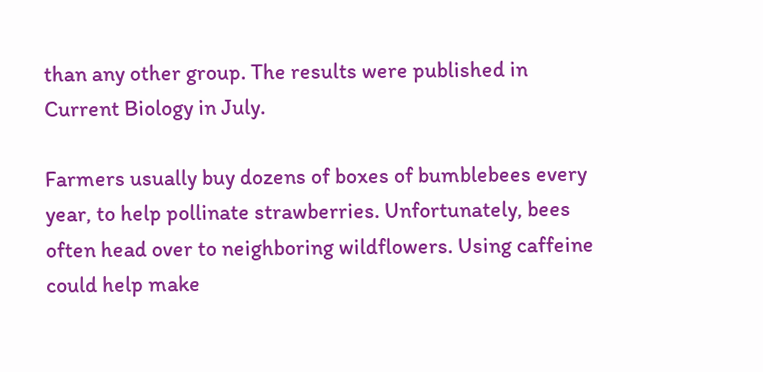than any other group. The results were published in Current Biology in July.

Farmers usually buy dozens of boxes of bumblebees every year, to help pollinate strawberries. Unfortunately, bees often head over to neighboring wildflowers. Using caffeine could help make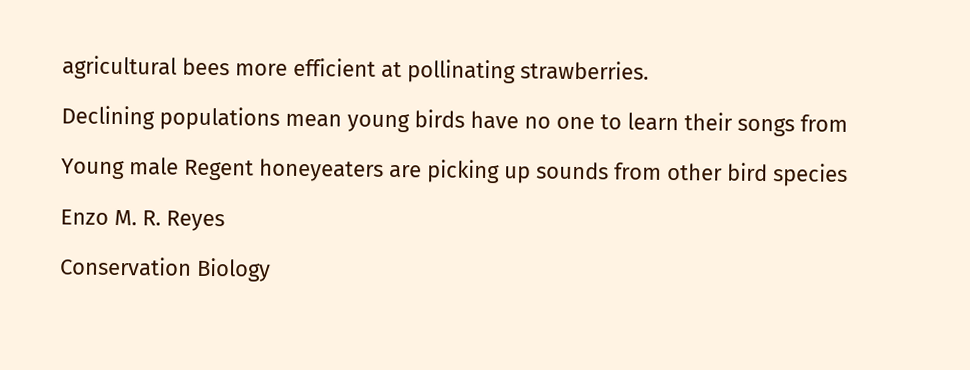agricultural bees more efficient at pollinating strawberries.

Declining populations mean young birds have no one to learn their songs from

Young male Regent honeyeaters are picking up sounds from other bird species

Enzo M. R. Reyes

Conservation Biology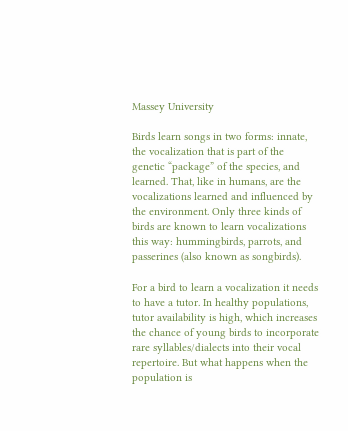Massey University

Birds learn songs in two forms: innate, the vocalization that is part of the genetic “package” of the species, and learned. That, like in humans, are the vocalizations learned and influenced by the environment. Only three kinds of birds are known to learn vocalizations this way: hummingbirds, parrots, and passerines (also known as songbirds).

For a bird to learn a vocalization it needs to have a tutor. In healthy populations, tutor availability is high, which increases the chance of young birds to incorporate rare syllables/dialects into their vocal repertoire. But what happens when the population is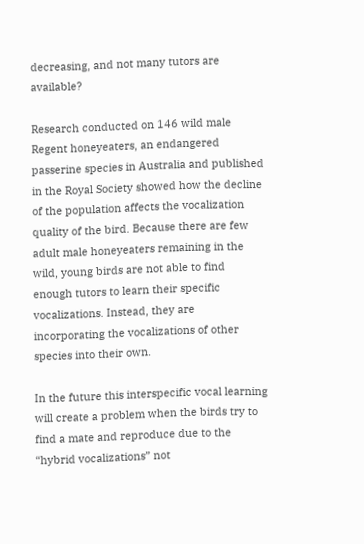decreasing, and not many tutors are available?

Research conducted on 146 wild male Regent honeyeaters, an endangered passerine species in Australia and published in the Royal Society showed how the decline of the population affects the vocalization quality of the bird. Because there are few adult male honeyeaters remaining in the wild, young birds are not able to find enough tutors to learn their specific vocalizations. Instead, they are incorporating the vocalizations of other species into their own.

In the future this interspecific vocal learning will create a problem when the birds try to find a mate and reproduce due to the “hybrid vocalizations” not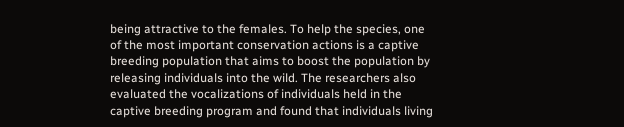being attractive to the females. To help the species, one of the most important conservation actions is a captive breeding population that aims to boost the population by releasing individuals into the wild. The researchers also evaluated the vocalizations of individuals held in the captive breeding program and found that individuals living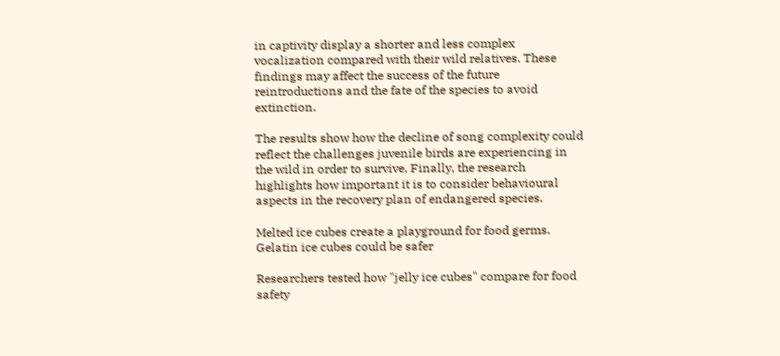in captivity display a shorter and less complex vocalization compared with their wild relatives. These findings may affect the success of the future reintroductions and the fate of the species to avoid extinction.

The results show how the decline of song complexity could reflect the challenges juvenile birds are experiencing in the wild in order to survive. Finally, the research highlights how important it is to consider behavioural aspects in the recovery plan of endangered species.

Melted ice cubes create a playground for food germs. Gelatin ice cubes could be safer

Researchers tested how "jelly ice cubes" compare for food safety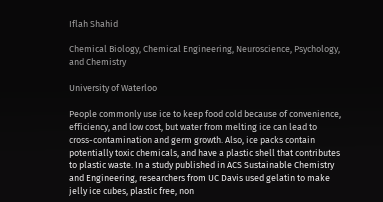Iflah Shahid

Chemical Biology, Chemical Engineering, Neuroscience, Psychology, and Chemistry

University of Waterloo

People commonly use ice to keep food cold because of convenience, efficiency, and low cost, but water from melting ice can lead to cross-contamination and germ growth. Also, ice packs contain potentially toxic chemicals, and have a plastic shell that contributes to plastic waste. In a study published in ACS Sustainable Chemistry and Engineering, researchers from UC Davis used gelatin to make jelly ice cubes, plastic free, non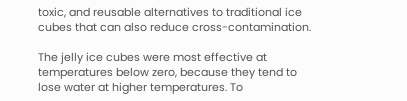toxic, and reusable alternatives to traditional ice cubes that can also reduce cross-contamination.

The jelly ice cubes were most effective at temperatures below zero, because they tend to lose water at higher temperatures. To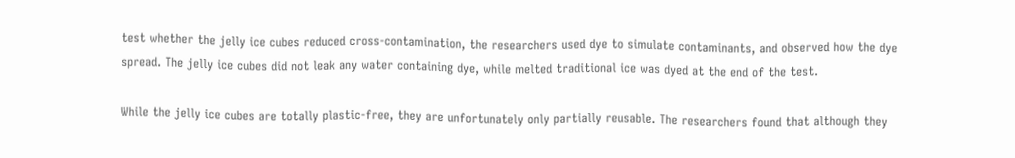test whether the jelly ice cubes reduced cross-contamination, the researchers used dye to simulate contaminants, and observed how the dye spread. The jelly ice cubes did not leak any water containing dye, while melted traditional ice was dyed at the end of the test.

While the jelly ice cubes are totally plastic-free, they are unfortunately only partially reusable. The researchers found that although they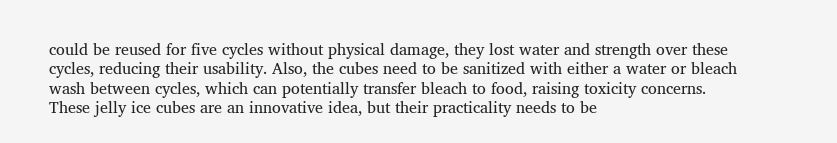could be reused for five cycles without physical damage, they lost water and strength over these cycles, reducing their usability. Also, the cubes need to be sanitized with either a water or bleach wash between cycles, which can potentially transfer bleach to food, raising toxicity concerns. These jelly ice cubes are an innovative idea, but their practicality needs to be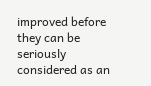improved before they can be seriously considered as an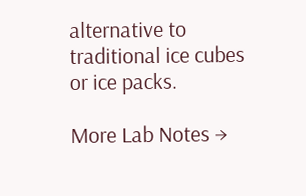alternative to traditional ice cubes or ice packs.

More Lab Notes →